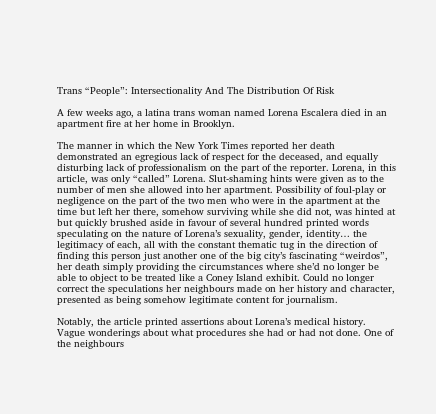Trans “People”: Intersectionality And The Distribution Of Risk

A few weeks ago, a latina trans woman named Lorena Escalera died in an apartment fire at her home in Brooklyn.

The manner in which the New York Times reported her death demonstrated an egregious lack of respect for the deceased, and equally disturbing lack of professionalism on the part of the reporter. Lorena, in this article, was only “called” Lorena. Slut-shaming hints were given as to the number of men she allowed into her apartment. Possibility of foul-play or negligence on the part of the two men who were in the apartment at the time but left her there, somehow surviving while she did not, was hinted at but quickly brushed aside in favour of several hundred printed words speculating on the nature of Lorena’s sexuality, gender, identity… the legitimacy of each, all with the constant thematic tug in the direction of finding this person just another one of the big city’s fascinating “weirdos”, her death simply providing the circumstances where she’d no longer be able to object to be treated like a Coney Island exhibit. Could no longer correct the speculations her neighbours made on her history and character, presented as being somehow legitimate content for journalism.

Notably, the article printed assertions about Lorena’s medical history. Vague wonderings about what procedures she had or had not done. One of the neighbours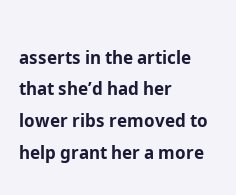asserts in the article that she’d had her lower ribs removed to help grant her a more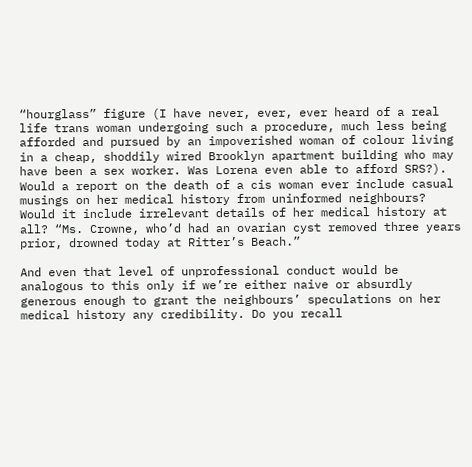“hourglass” figure (I have never, ever, ever heard of a real life trans woman undergoing such a procedure, much less being afforded and pursued by an impoverished woman of colour living in a cheap, shoddily wired Brooklyn apartment building who may have been a sex worker. Was Lorena even able to afford SRS?). Would a report on the death of a cis woman ever include casual musings on her medical history from uninformed neighbours? Would it include irrelevant details of her medical history at all? “Ms. Crowne, who’d had an ovarian cyst removed three years prior, drowned today at Ritter’s Beach.”

And even that level of unprofessional conduct would be analogous to this only if we’re either naive or absurdly generous enough to grant the neighbours’ speculations on her medical history any credibility. Do you recall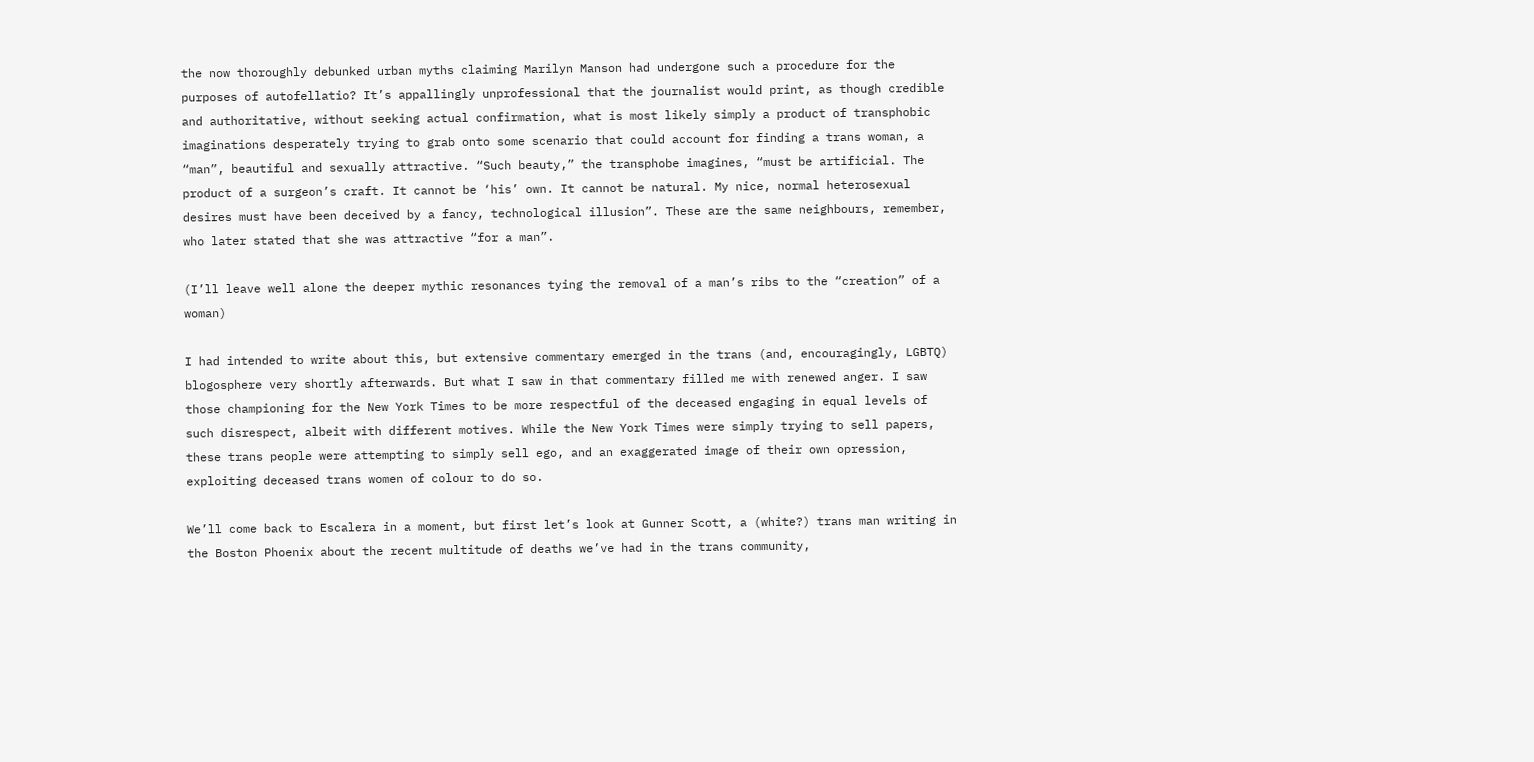the now thoroughly debunked urban myths claiming Marilyn Manson had undergone such a procedure for the purposes of autofellatio? It’s appallingly unprofessional that the journalist would print, as though credible and authoritative, without seeking actual confirmation, what is most likely simply a product of transphobic imaginations desperately trying to grab onto some scenario that could account for finding a trans woman, a “man”, beautiful and sexually attractive. “Such beauty,” the transphobe imagines, “must be artificial. The product of a surgeon’s craft. It cannot be ‘his’ own. It cannot be natural. My nice, normal heterosexual desires must have been deceived by a fancy, technological illusion”. These are the same neighbours, remember, who later stated that she was attractive “for a man”.

(I’ll leave well alone the deeper mythic resonances tying the removal of a man’s ribs to the “creation” of a woman)

I had intended to write about this, but extensive commentary emerged in the trans (and, encouragingly, LGBTQ) blogosphere very shortly afterwards. But what I saw in that commentary filled me with renewed anger. I saw those championing for the New York Times to be more respectful of the deceased engaging in equal levels of such disrespect, albeit with different motives. While the New York Times were simply trying to sell papers, these trans people were attempting to simply sell ego, and an exaggerated image of their own opression, exploiting deceased trans women of colour to do so.

We’ll come back to Escalera in a moment, but first let’s look at Gunner Scott, a (white?) trans man writing in the Boston Phoenix about the recent multitude of deaths we’ve had in the trans community,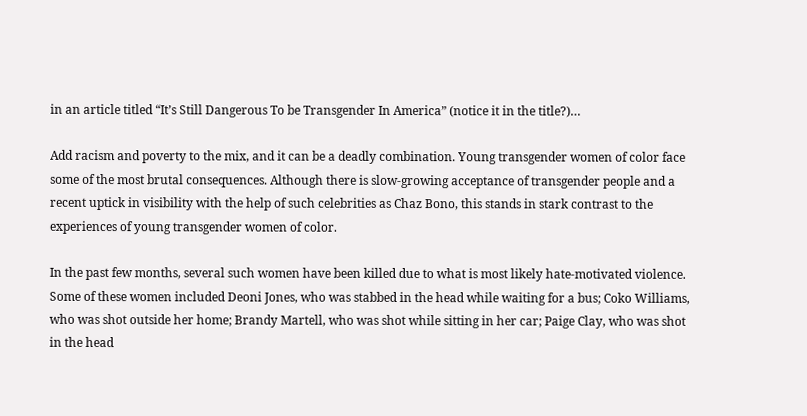in an article titled “It’s Still Dangerous To be Transgender In America” (notice it in the title?)…

Add racism and poverty to the mix, and it can be a deadly combination. Young transgender women of color face some of the most brutal consequences. Although there is slow-growing acceptance of transgender people and a recent uptick in visibility with the help of such celebrities as Chaz Bono, this stands in stark contrast to the experiences of young transgender women of color.

In the past few months, several such women have been killed due to what is most likely hate-motivated violence. Some of these women included Deoni Jones, who was stabbed in the head while waiting for a bus; Coko Williams, who was shot outside her home; Brandy Martell, who was shot while sitting in her car; Paige Clay, who was shot in the head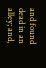and found dead in an alley; and,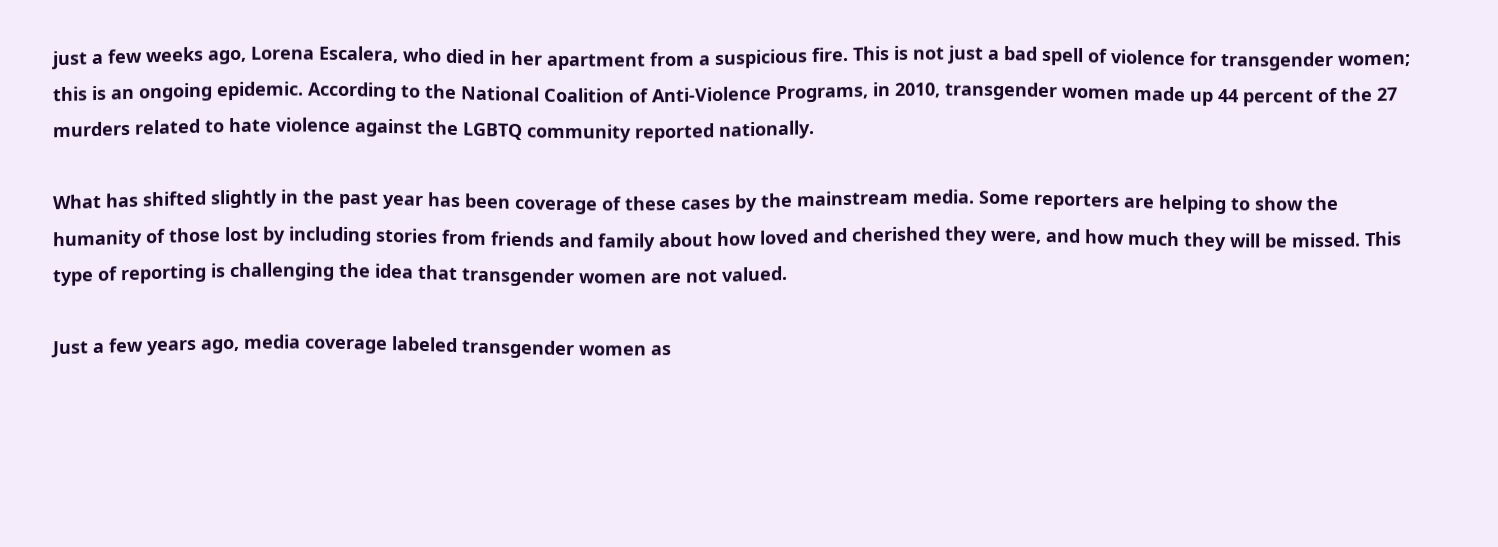just a few weeks ago, Lorena Escalera, who died in her apartment from a suspicious fire. This is not just a bad spell of violence for transgender women; this is an ongoing epidemic. According to the National Coalition of Anti-Violence Programs, in 2010, transgender women made up 44 percent of the 27 murders related to hate violence against the LGBTQ community reported nationally.

What has shifted slightly in the past year has been coverage of these cases by the mainstream media. Some reporters are helping to show the humanity of those lost by including stories from friends and family about how loved and cherished they were, and how much they will be missed. This type of reporting is challenging the idea that transgender women are not valued.

Just a few years ago, media coverage labeled transgender women as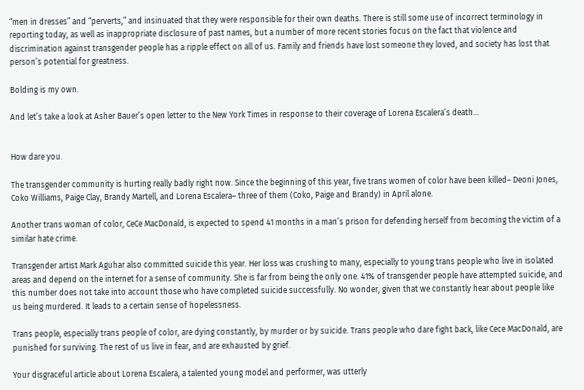“men in dresses” and “perverts,” and insinuated that they were responsible for their own deaths. There is still some use of incorrect terminology in reporting today, as well as inappropriate disclosure of past names, but a number of more recent stories focus on the fact that violence and discrimination against transgender people has a ripple effect on all of us. Family and friends have lost someone they loved, and society has lost that person’s potential for greatness.

Bolding is my own.

And let’s take a look at Asher Bauer’s open letter to the New York Times in response to their coverage of Lorena Escalera’s death…


How dare you.

The transgender community is hurting really badly right now. Since the beginning of this year, five trans women of color have been killed– Deoni Jones, Coko Williams, Paige Clay, Brandy Martell, and Lorena Escalera– three of them (Coko, Paige and Brandy) in April alone.

Another trans woman of color, CeCe MacDonald, is expected to spend 41 months in a man’s prison for defending herself from becoming the victim of a similar hate crime.

Transgender artist Mark Aguhar also committed suicide this year. Her loss was crushing to many, especially to young trans people who live in isolated areas and depend on the internet for a sense of community. She is far from being the only one. 41% of transgender people have attempted suicide, and this number does not take into account those who have completed suicide successfully. No wonder, given that we constantly hear about people like us being murdered. It leads to a certain sense of hopelessness.

Trans people, especially trans people of color, are dying constantly, by murder or by suicide. Trans people who dare fight back, like Cece MacDonald, are punished for surviving. The rest of us live in fear, and are exhausted by grief.

Your disgraceful article about Lorena Escalera, a talented young model and performer, was utterly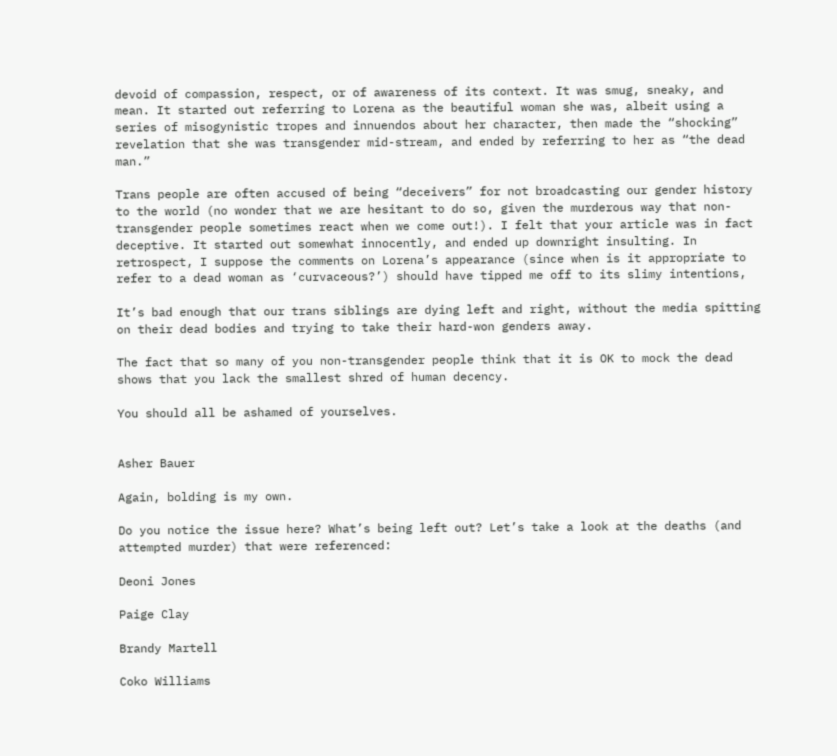devoid of compassion, respect, or of awareness of its context. It was smug, sneaky, and mean. It started out referring to Lorena as the beautiful woman she was, albeit using a series of misogynistic tropes and innuendos about her character, then made the “shocking” revelation that she was transgender mid-stream, and ended by referring to her as “the dead man.”

Trans people are often accused of being “deceivers” for not broadcasting our gender history to the world (no wonder that we are hesitant to do so, given the murderous way that non-transgender people sometimes react when we come out!). I felt that your article was in fact deceptive. It started out somewhat innocently, and ended up downright insulting. In retrospect, I suppose the comments on Lorena’s appearance (since when is it appropriate to refer to a dead woman as ‘curvaceous?’) should have tipped me off to its slimy intentions,

It’s bad enough that our trans siblings are dying left and right, without the media spitting on their dead bodies and trying to take their hard-won genders away.

The fact that so many of you non-transgender people think that it is OK to mock the dead shows that you lack the smallest shred of human decency.

You should all be ashamed of yourselves.


Asher Bauer

Again, bolding is my own.

Do you notice the issue here? What’s being left out? Let’s take a look at the deaths (and attempted murder) that were referenced:

Deoni Jones

Paige Clay

Brandy Martell

Coko Williams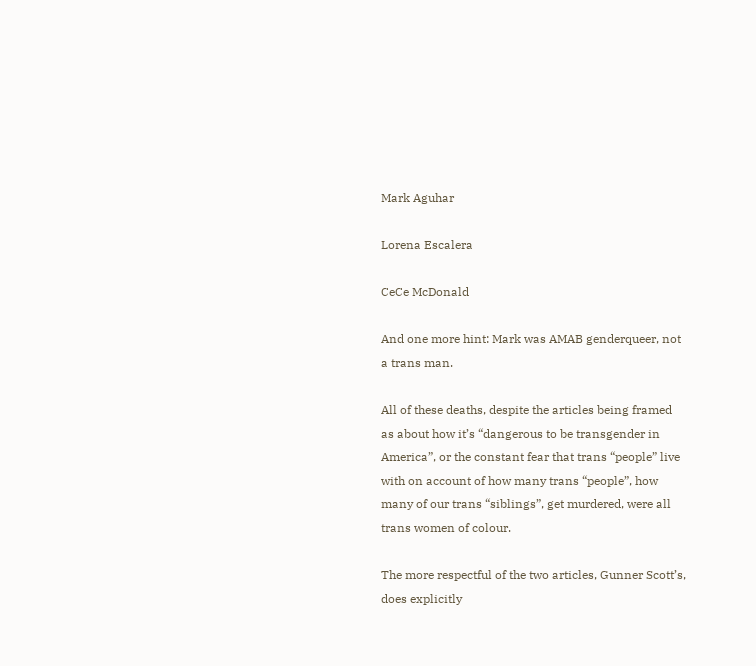Mark Aguhar

Lorena Escalera

CeCe McDonald

And one more hint: Mark was AMAB genderqueer, not a trans man.

All of these deaths, despite the articles being framed as about how it’s “dangerous to be transgender in America”, or the constant fear that trans “people” live with on account of how many trans “people”, how many of our trans “siblings”, get murdered, were all trans women of colour.

The more respectful of the two articles, Gunner Scott’s, does explicitly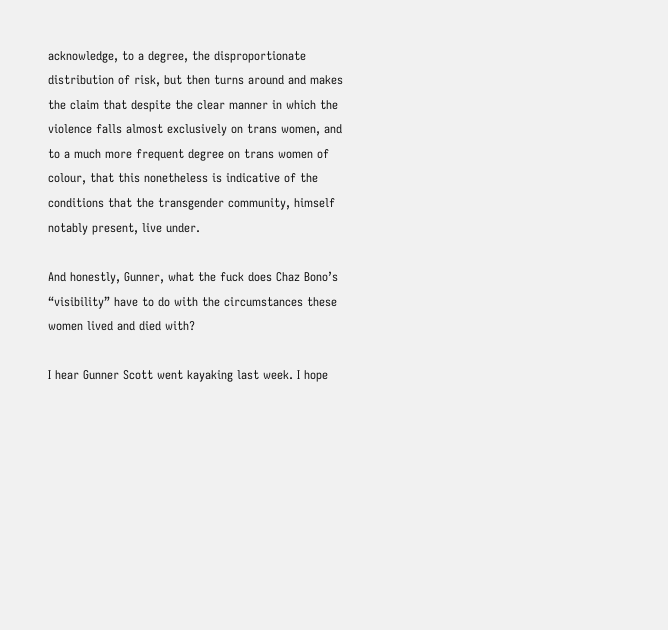acknowledge, to a degree, the disproportionate distribution of risk, but then turns around and makes the claim that despite the clear manner in which the violence falls almost exclusively on trans women, and to a much more frequent degree on trans women of colour, that this nonetheless is indicative of the conditions that the transgender community, himself notably present, live under.

And honestly, Gunner, what the fuck does Chaz Bono’s “visibility” have to do with the circumstances these women lived and died with?

I hear Gunner Scott went kayaking last week. I hope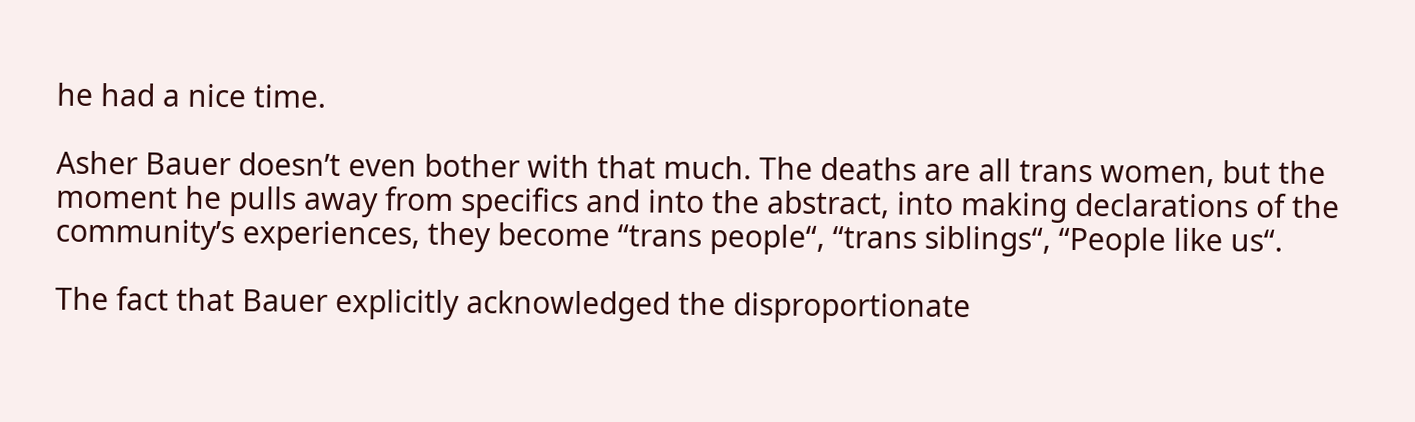he had a nice time.

Asher Bauer doesn’t even bother with that much. The deaths are all trans women, but the moment he pulls away from specifics and into the abstract, into making declarations of the community’s experiences, they become “trans people“, “trans siblings“, “People like us“.

The fact that Bauer explicitly acknowledged the disproportionate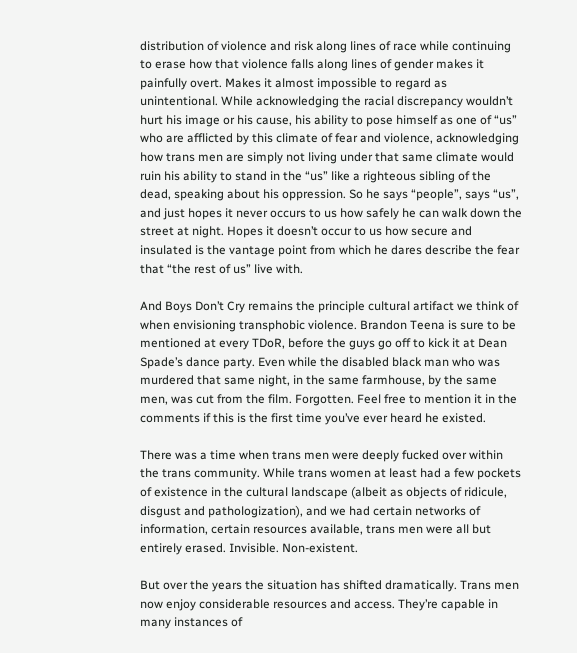distribution of violence and risk along lines of race while continuing to erase how that violence falls along lines of gender makes it painfully overt. Makes it almost impossible to regard as unintentional. While acknowledging the racial discrepancy wouldn’t hurt his image or his cause, his ability to pose himself as one of “us” who are afflicted by this climate of fear and violence, acknowledging how trans men are simply not living under that same climate would ruin his ability to stand in the “us” like a righteous sibling of the dead, speaking about his oppression. So he says “people”, says “us”, and just hopes it never occurs to us how safely he can walk down the street at night. Hopes it doesn’t occur to us how secure and insulated is the vantage point from which he dares describe the fear that “the rest of us” live with.

And Boys Don’t Cry remains the principle cultural artifact we think of when envisioning transphobic violence. Brandon Teena is sure to be mentioned at every TDoR, before the guys go off to kick it at Dean Spade’s dance party. Even while the disabled black man who was murdered that same night, in the same farmhouse, by the same men, was cut from the film. Forgotten. Feel free to mention it in the comments if this is the first time you’ve ever heard he existed.

There was a time when trans men were deeply fucked over within the trans community. While trans women at least had a few pockets of existence in the cultural landscape (albeit as objects of ridicule, disgust and pathologization), and we had certain networks of information, certain resources available, trans men were all but entirely erased. Invisible. Non-existent.

But over the years the situation has shifted dramatically. Trans men now enjoy considerable resources and access. They’re capable in many instances of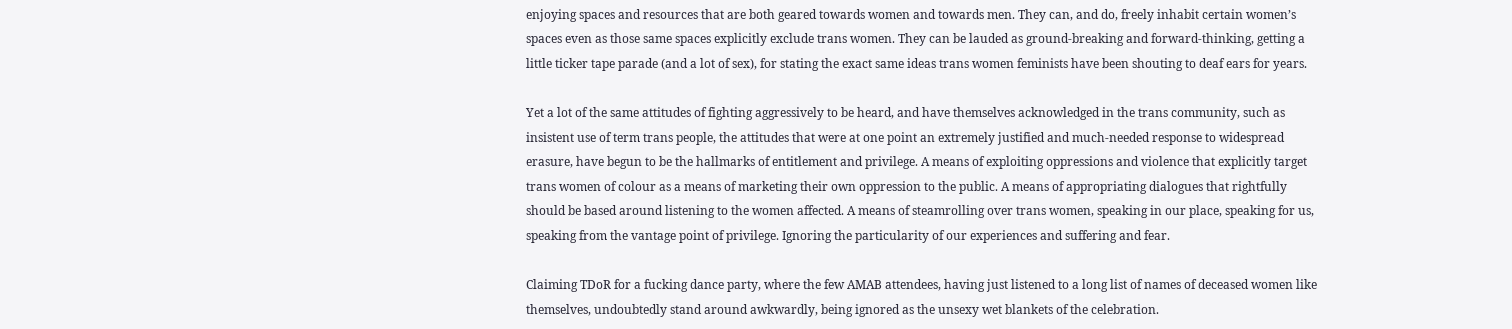enjoying spaces and resources that are both geared towards women and towards men. They can, and do, freely inhabit certain women’s spaces even as those same spaces explicitly exclude trans women. They can be lauded as ground-breaking and forward-thinking, getting a little ticker tape parade (and a lot of sex), for stating the exact same ideas trans women feminists have been shouting to deaf ears for years.

Yet a lot of the same attitudes of fighting aggressively to be heard, and have themselves acknowledged in the trans community, such as insistent use of term trans people, the attitudes that were at one point an extremely justified and much-needed response to widespread erasure, have begun to be the hallmarks of entitlement and privilege. A means of exploiting oppressions and violence that explicitly target trans women of colour as a means of marketing their own oppression to the public. A means of appropriating dialogues that rightfully should be based around listening to the women affected. A means of steamrolling over trans women, speaking in our place, speaking for us, speaking from the vantage point of privilege. Ignoring the particularity of our experiences and suffering and fear.

Claiming TDoR for a fucking dance party, where the few AMAB attendees, having just listened to a long list of names of deceased women like themselves, undoubtedly stand around awkwardly, being ignored as the unsexy wet blankets of the celebration.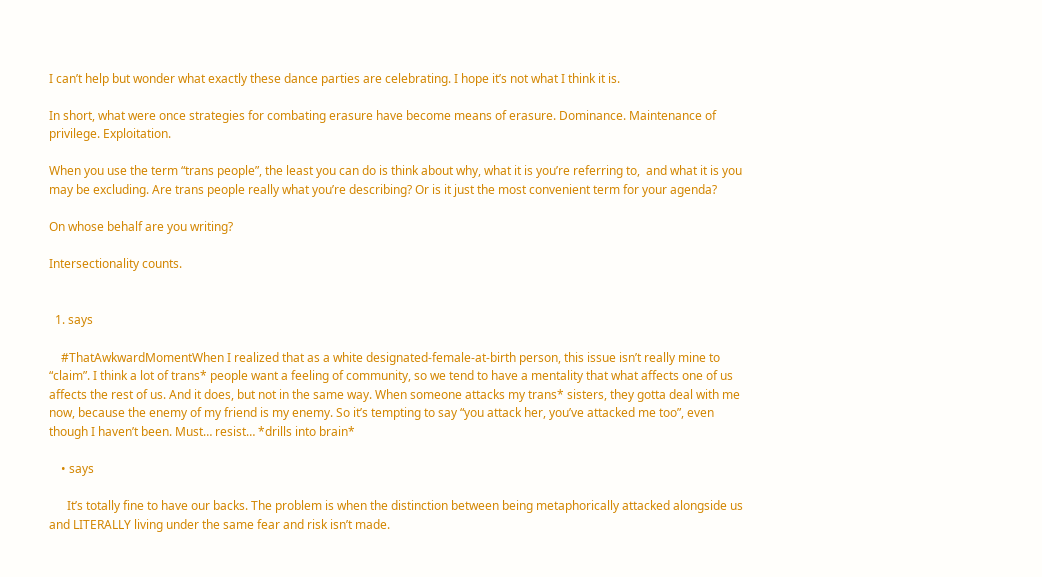I can’t help but wonder what exactly these dance parties are celebrating. I hope it’s not what I think it is.

In short, what were once strategies for combating erasure have become means of erasure. Dominance. Maintenance of privilege. Exploitation.

When you use the term “trans people”, the least you can do is think about why, what it is you’re referring to,  and what it is you may be excluding. Are trans people really what you’re describing? Or is it just the most convenient term for your agenda?

On whose behalf are you writing?

Intersectionality counts.


  1. says

    #ThatAwkwardMomentWhen I realized that as a white designated-female-at-birth person, this issue isn’t really mine to “claim”. I think a lot of trans* people want a feeling of community, so we tend to have a mentality that what affects one of us affects the rest of us. And it does, but not in the same way. When someone attacks my trans* sisters, they gotta deal with me now, because the enemy of my friend is my enemy. So it’s tempting to say “you attack her, you’ve attacked me too”, even though I haven’t been. Must… resist… *drills into brain*

    • says

      It’s totally fine to have our backs. The problem is when the distinction between being metaphorically attacked alongside us and LITERALLY living under the same fear and risk isn’t made.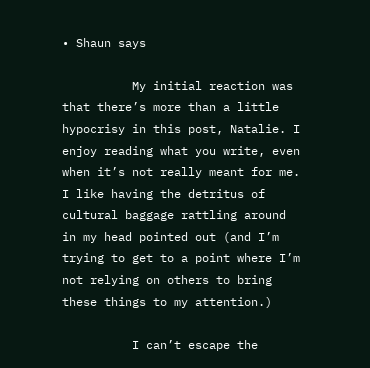• Shaun says

          My initial reaction was that there’s more than a little hypocrisy in this post, Natalie. I enjoy reading what you write, even when it’s not really meant for me. I like having the detritus of cultural baggage rattling around in my head pointed out (and I’m trying to get to a point where I’m not relying on others to bring these things to my attention.)

          I can’t escape the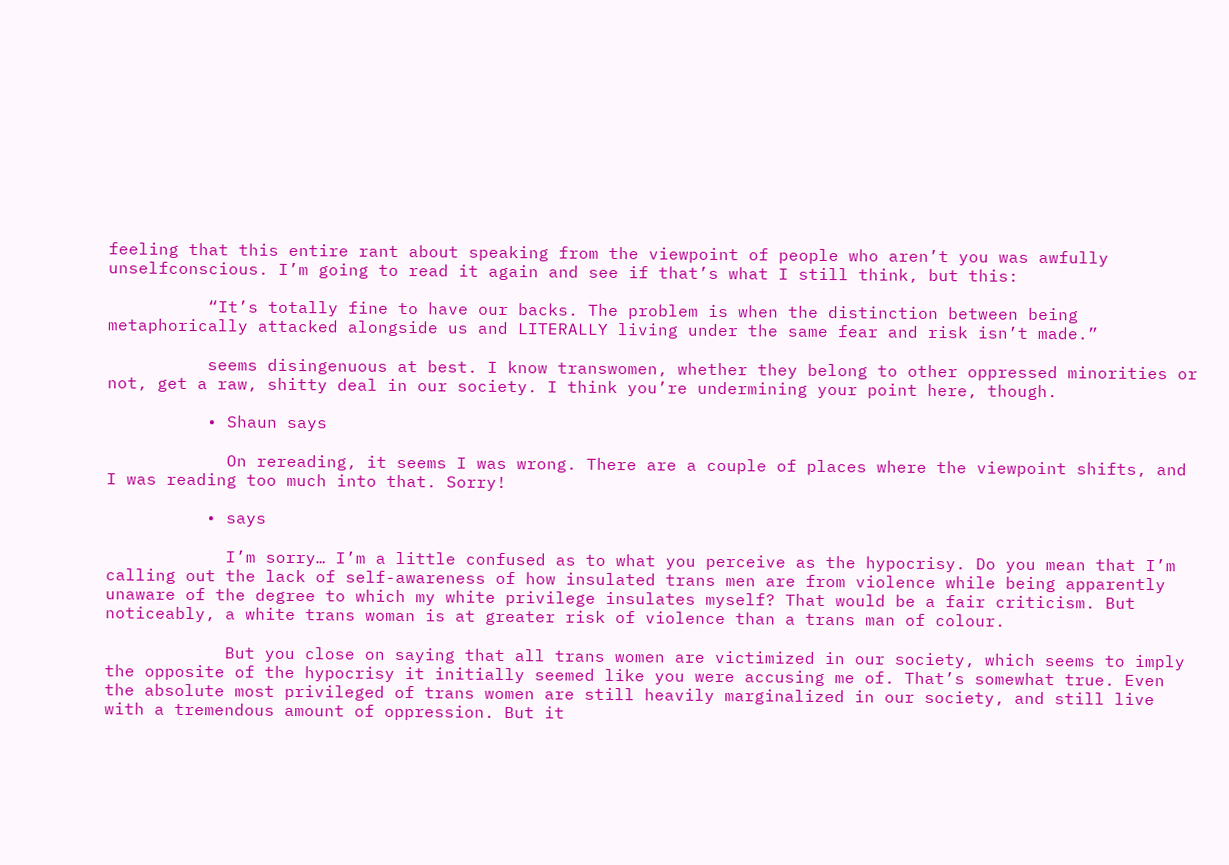feeling that this entire rant about speaking from the viewpoint of people who aren’t you was awfully unselfconscious. I’m going to read it again and see if that’s what I still think, but this:

          “It’s totally fine to have our backs. The problem is when the distinction between being metaphorically attacked alongside us and LITERALLY living under the same fear and risk isn’t made.”

          seems disingenuous at best. I know transwomen, whether they belong to other oppressed minorities or not, get a raw, shitty deal in our society. I think you’re undermining your point here, though.

          • Shaun says

            On rereading, it seems I was wrong. There are a couple of places where the viewpoint shifts, and I was reading too much into that. Sorry!

          • says

            I’m sorry… I’m a little confused as to what you perceive as the hypocrisy. Do you mean that I’m calling out the lack of self-awareness of how insulated trans men are from violence while being apparently unaware of the degree to which my white privilege insulates myself? That would be a fair criticism. But noticeably, a white trans woman is at greater risk of violence than a trans man of colour.

            But you close on saying that all trans women are victimized in our society, which seems to imply the opposite of the hypocrisy it initially seemed like you were accusing me of. That’s somewhat true. Even the absolute most privileged of trans women are still heavily marginalized in our society, and still live with a tremendous amount of oppression. But it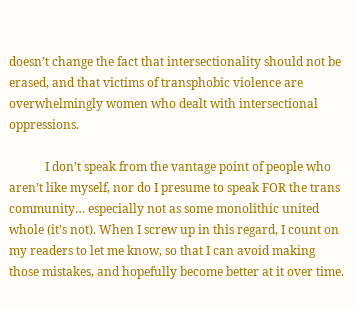doesn’t change the fact that intersectionality should not be erased, and that victims of transphobic violence are overwhelmingly women who dealt with intersectional oppressions.

            I don’t speak from the vantage point of people who aren’t like myself, nor do I presume to speak FOR the trans community… especially not as some monolithic united whole (it’s not). When I screw up in this regard, I count on my readers to let me know, so that I can avoid making those mistakes, and hopefully become better at it over time.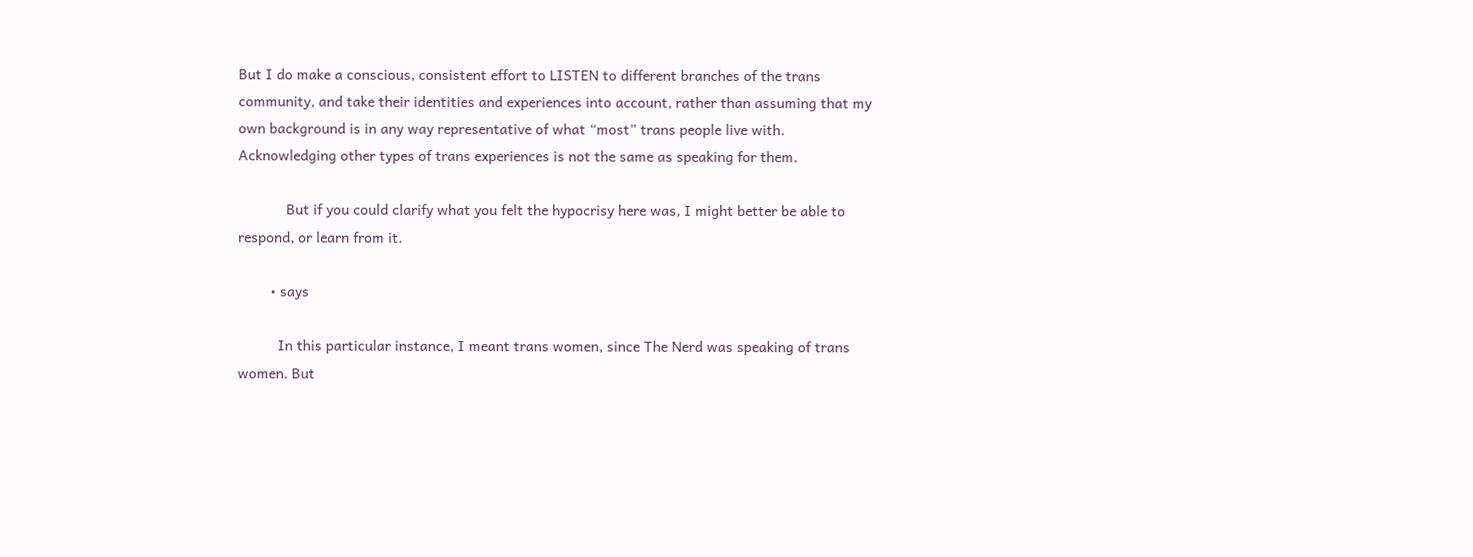But I do make a conscious, consistent effort to LISTEN to different branches of the trans community, and take their identities and experiences into account, rather than assuming that my own background is in any way representative of what “most” trans people live with. Acknowledging other types of trans experiences is not the same as speaking for them.

            But if you could clarify what you felt the hypocrisy here was, I might better be able to respond, or learn from it.

        • says

          In this particular instance, I meant trans women, since The Nerd was speaking of trans women. But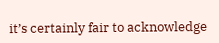it’s certainly fair to acknowledge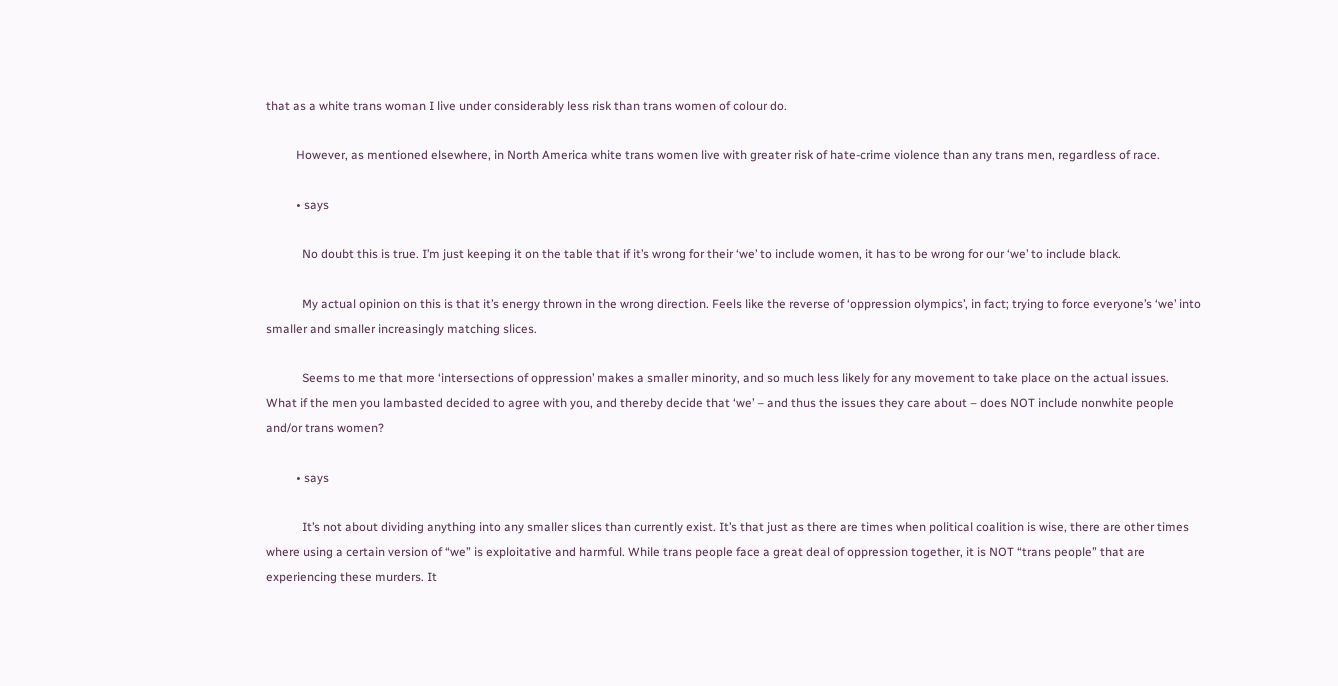that as a white trans woman I live under considerably less risk than trans women of colour do.

          However, as mentioned elsewhere, in North America white trans women live with greater risk of hate-crime violence than any trans men, regardless of race.

          • says

            No doubt this is true. I’m just keeping it on the table that if it’s wrong for their ‘we’ to include women, it has to be wrong for our ‘we’ to include black.

            My actual opinion on this is that it’s energy thrown in the wrong direction. Feels like the reverse of ‘oppression olympics’, in fact; trying to force everyone’s ‘we’ into smaller and smaller increasingly matching slices.

            Seems to me that more ‘intersections of oppression’ makes a smaller minority, and so much less likely for any movement to take place on the actual issues. What if the men you lambasted decided to agree with you, and thereby decide that ‘we’ – and thus the issues they care about – does NOT include nonwhite people and/or trans women?

          • says

            It’s not about dividing anything into any smaller slices than currently exist. It’s that just as there are times when political coalition is wise, there are other times where using a certain version of “we” is exploitative and harmful. While trans people face a great deal of oppression together, it is NOT “trans people” that are experiencing these murders. It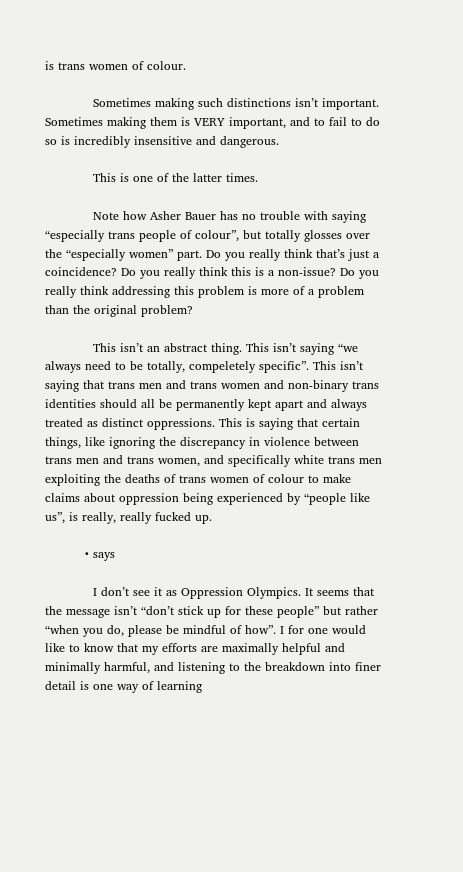is trans women of colour.

            Sometimes making such distinctions isn’t important. Sometimes making them is VERY important, and to fail to do so is incredibly insensitive and dangerous.

            This is one of the latter times.

            Note how Asher Bauer has no trouble with saying “especially trans people of colour”, but totally glosses over the “especially women” part. Do you really think that’s just a coincidence? Do you really think this is a non-issue? Do you really think addressing this problem is more of a problem than the original problem?

            This isn’t an abstract thing. This isn’t saying “we always need to be totally, compeletely specific”. This isn’t saying that trans men and trans women and non-binary trans identities should all be permanently kept apart and always treated as distinct oppressions. This is saying that certain things, like ignoring the discrepancy in violence between trans men and trans women, and specifically white trans men exploiting the deaths of trans women of colour to make claims about oppression being experienced by “people like us”, is really, really fucked up.

          • says

            I don’t see it as Oppression Olympics. It seems that the message isn’t “don’t stick up for these people” but rather “when you do, please be mindful of how”. I for one would like to know that my efforts are maximally helpful and minimally harmful, and listening to the breakdown into finer detail is one way of learning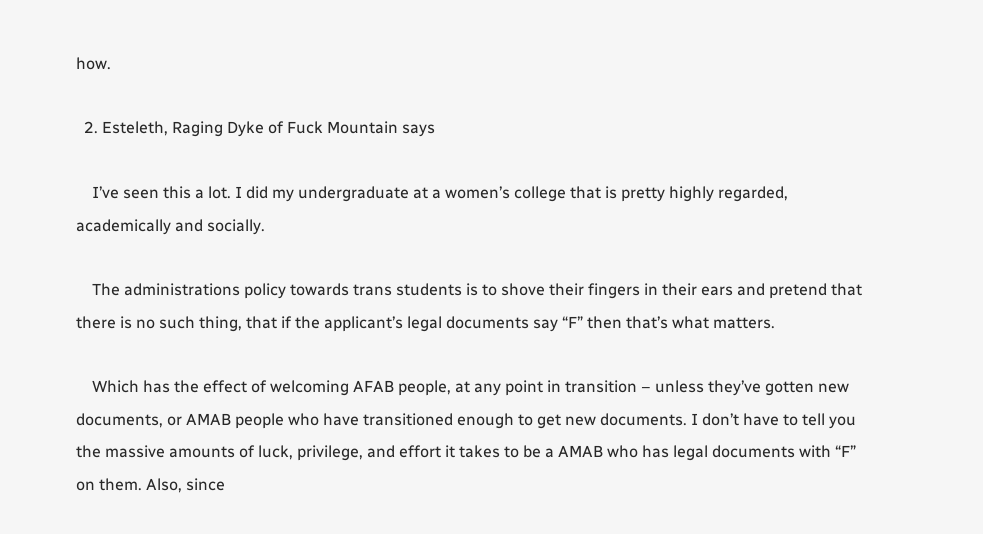how.

  2. Esteleth, Raging Dyke of Fuck Mountain says

    I’ve seen this a lot. I did my undergraduate at a women’s college that is pretty highly regarded, academically and socially.

    The administrations policy towards trans students is to shove their fingers in their ears and pretend that there is no such thing, that if the applicant’s legal documents say “F” then that’s what matters.

    Which has the effect of welcoming AFAB people, at any point in transition – unless they’ve gotten new documents, or AMAB people who have transitioned enough to get new documents. I don’t have to tell you the massive amounts of luck, privilege, and effort it takes to be a AMAB who has legal documents with “F” on them. Also, since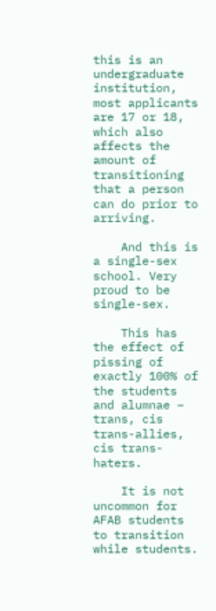this is an undergraduate institution, most applicants are 17 or 18, which also affects the amount of transitioning that a person can do prior to arriving.

    And this is a single-sex school. Very proud to be single-sex.

    This has the effect of pissing of exactly 100% of the students and alumnae – trans, cis trans-allies, cis trans-haters.

    It is not uncommon for AFAB students to transition while students.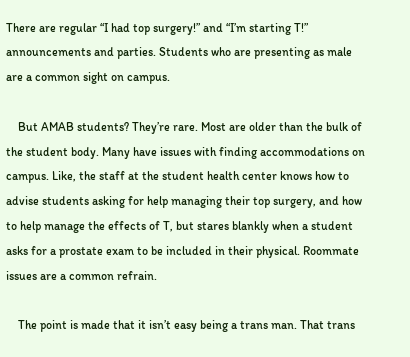There are regular “I had top surgery!” and “I’m starting T!” announcements and parties. Students who are presenting as male are a common sight on campus.

    But AMAB students? They’re rare. Most are older than the bulk of the student body. Many have issues with finding accommodations on campus. Like, the staff at the student health center knows how to advise students asking for help managing their top surgery, and how to help manage the effects of T, but stares blankly when a student asks for a prostate exam to be included in their physical. Roommate issues are a common refrain.

    The point is made that it isn’t easy being a trans man. That trans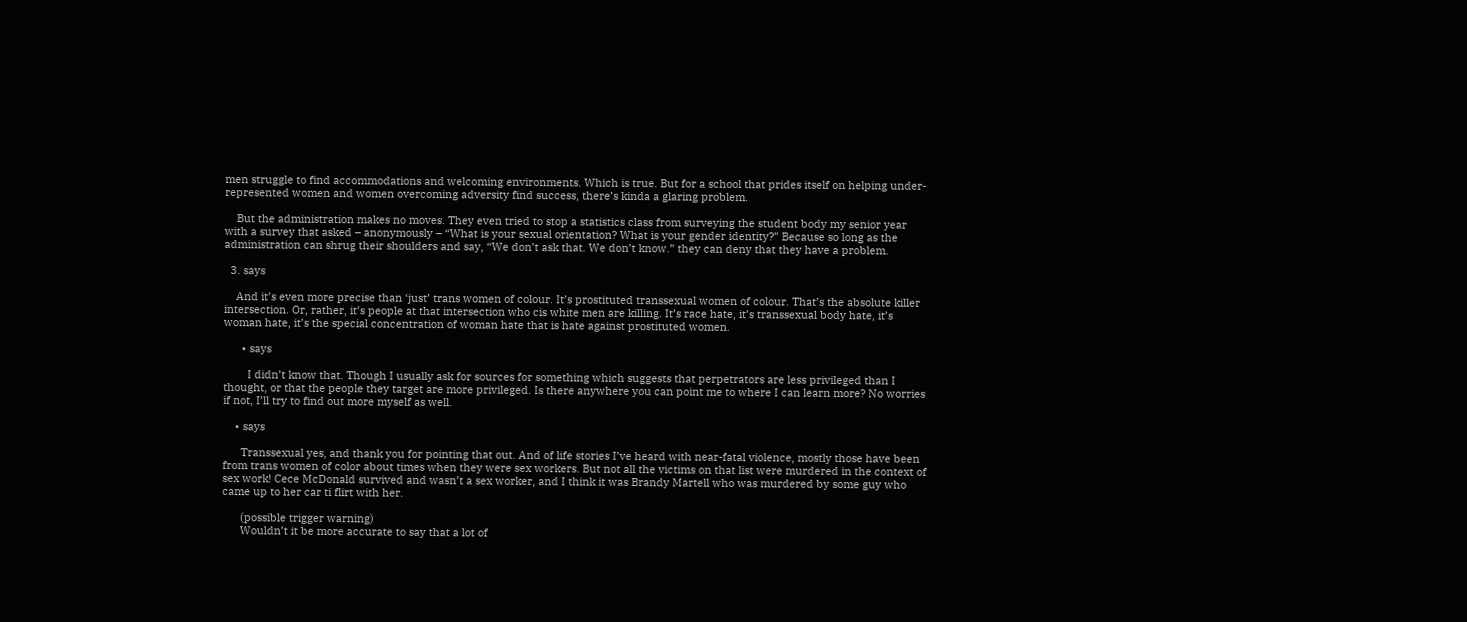men struggle to find accommodations and welcoming environments. Which is true. But for a school that prides itself on helping under-represented women and women overcoming adversity find success, there’s kinda a glaring problem.

    But the administration makes no moves. They even tried to stop a statistics class from surveying the student body my senior year with a survey that asked – anonymously – “What is your sexual orientation? What is your gender identity?” Because so long as the administration can shrug their shoulders and say, “We don’t ask that. We don’t know.” they can deny that they have a problem.

  3. says

    And it’s even more precise than ‘just’ trans women of colour. It’s prostituted transsexual women of colour. That’s the absolute killer intersection. Or, rather, it’s people at that intersection who cis white men are killing. It’s race hate, it’s transsexual body hate, it’s woman hate, it’s the special concentration of woman hate that is hate against prostituted women.

      • says

        I didn’t know that. Though I usually ask for sources for something which suggests that perpetrators are less privileged than I thought, or that the people they target are more privileged. Is there anywhere you can point me to where I can learn more? No worries if not, I’ll try to find out more myself as well.

    • says

      Transsexual yes, and thank you for pointing that out. And of life stories I’ve heard with near-fatal violence, mostly those have been from trans women of color about times when they were sex workers. But not all the victims on that list were murdered in the context of sex work! Cece McDonald survived and wasn’t a sex worker, and I think it was Brandy Martell who was murdered by some guy who came up to her car ti flirt with her.

      (possible trigger warning)
      Wouldn’t it be more accurate to say that a lot of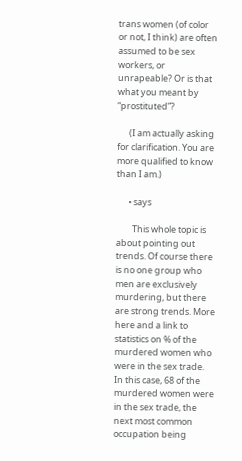trans women (of color or not, I think) are often assumed to be sex workers, or unrapeable? Or is that what you meant by “prostituted”?

      (I am actually asking for clarification. You are more qualified to know than I am.)

      • says

        This whole topic is about pointing out trends. Of course there is no one group who men are exclusively murdering, but there are strong trends. More here and a link to statistics on % of the murdered women who were in the sex trade. In this case, 68 of the murdered women were in the sex trade, the next most common occupation being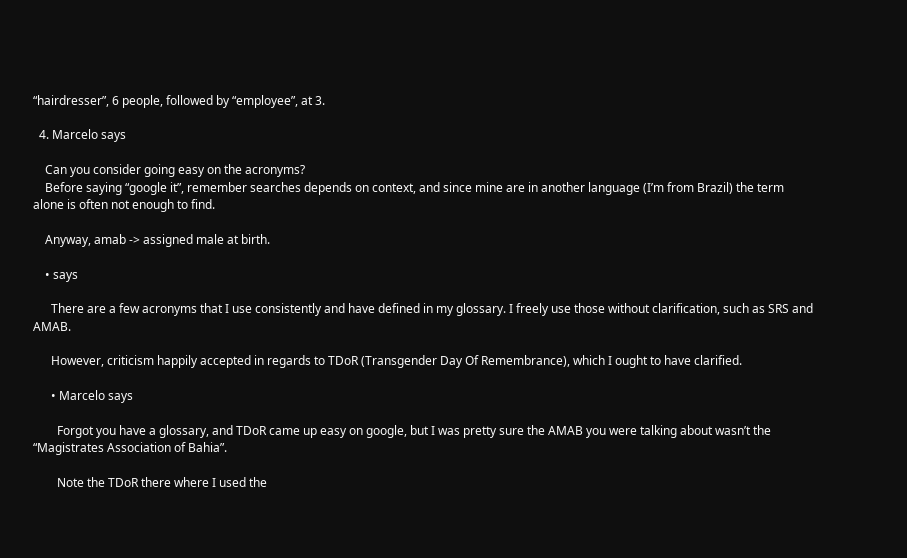“hairdresser”, 6 people, followed by “employee”, at 3.

  4. Marcelo says

    Can you consider going easy on the acronyms?
    Before saying “google it”, remember searches depends on context, and since mine are in another language (I’m from Brazil) the term alone is often not enough to find.

    Anyway, amab -> assigned male at birth.

    • says

      There are a few acronyms that I use consistently and have defined in my glossary. I freely use those without clarification, such as SRS and AMAB.

      However, criticism happily accepted in regards to TDoR (Transgender Day Of Remembrance), which I ought to have clarified.

      • Marcelo says

        Forgot you have a glossary, and TDoR came up easy on google, but I was pretty sure the AMAB you were talking about wasn’t the “Magistrates Association of Bahia”.

        Note the TDoR there where I used the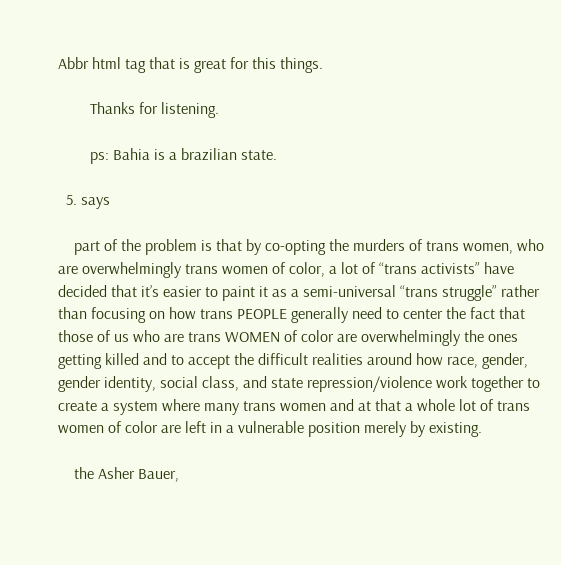Abbr html tag that is great for this things.

        Thanks for listening.

        ps: Bahia is a brazilian state.

  5. says

    part of the problem is that by co-opting the murders of trans women, who are overwhelmingly trans women of color, a lot of “trans activists” have decided that it’s easier to paint it as a semi-universal “trans struggle” rather than focusing on how trans PEOPLE generally need to center the fact that those of us who are trans WOMEN of color are overwhelmingly the ones getting killed and to accept the difficult realities around how race, gender, gender identity, social class, and state repression/violence work together to create a system where many trans women and at that a whole lot of trans women of color are left in a vulnerable position merely by existing.

    the Asher Bauer,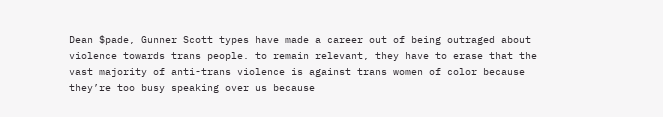Dean $pade, Gunner Scott types have made a career out of being outraged about violence towards trans people. to remain relevant, they have to erase that the vast majority of anti-trans violence is against trans women of color because they’re too busy speaking over us because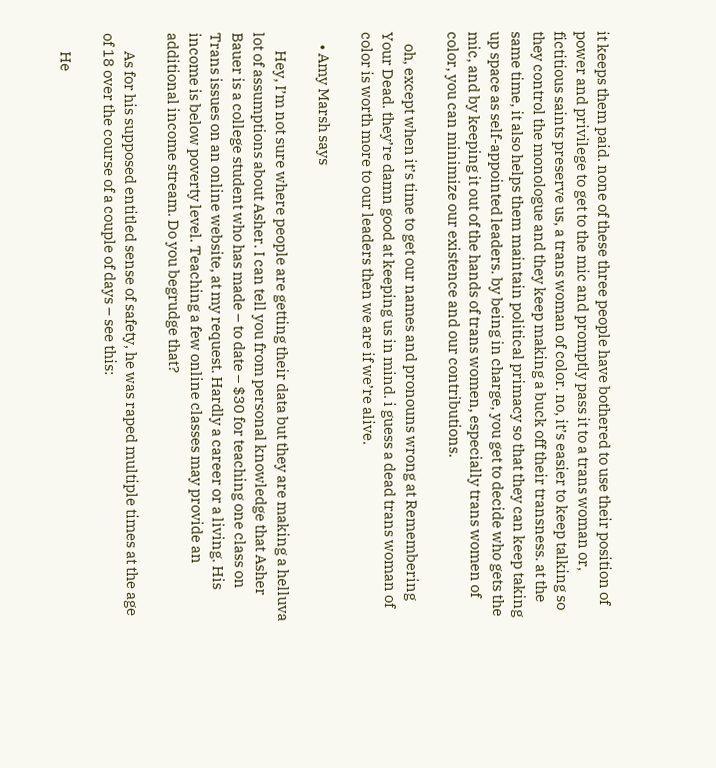it keeps them paid. none of these three people have bothered to use their position of power and privilege to get to the mic and promptly pass it to a trans woman or, fictitious saints preserve us, a trans woman of color. no, it’s easier to keep talking so they control the monologue and they keep making a buck off their transness. at the same time, it also helps them maintain political primacy so that they can keep taking up space as self-appointed leaders. by being in charge, you get to decide who gets the mic, and by keeping it out of the hands of trans women, especially trans women of color, you can minimize our existence and our contributions.

    oh, except when it’s time to get our names and pronouns wrong at Remembering Your Dead. they’re damn good at keeping us in mind. i guess a dead trans woman of color is worth more to our leaders then we are if we’re alive.

    • Amy Marsh says

      Hey, I’m not sure where people are getting their data but they are making a helluva lot of assumptions about Asher. I can tell you from personal knowledge that Asher Bauer is a college student who has made – to date – $30 for teaching one class on Trans issues on an online website, at my request. Hardly a career or a living. His income is below poverty level. Teaching a few online classes may provide an additional income stream. Do you begrudge that?

      As for his supposed entitled sense of safety, he was raped multiple times at the age of 18 over the course of a couple of days – see this:

      He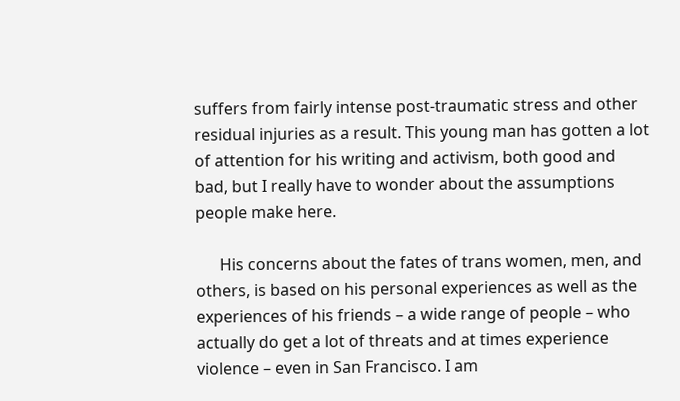suffers from fairly intense post-traumatic stress and other residual injuries as a result. This young man has gotten a lot of attention for his writing and activism, both good and bad, but I really have to wonder about the assumptions people make here.

      His concerns about the fates of trans women, men, and others, is based on his personal experiences as well as the experiences of his friends – a wide range of people – who actually do get a lot of threats and at times experience violence – even in San Francisco. I am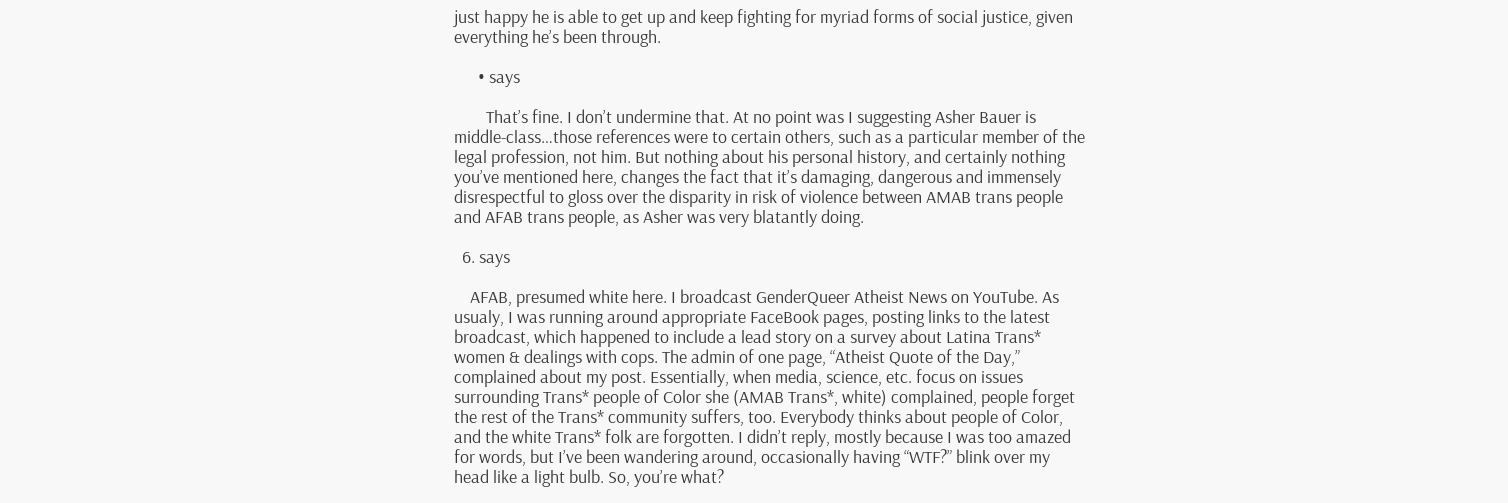just happy he is able to get up and keep fighting for myriad forms of social justice, given everything he’s been through.

      • says

        That’s fine. I don’t undermine that. At no point was I suggesting Asher Bauer is middle-class…those references were to certain others, such as a particular member of the legal profession, not him. But nothing about his personal history, and certainly nothing you’ve mentioned here, changes the fact that it’s damaging, dangerous and immensely disrespectful to gloss over the disparity in risk of violence between AMAB trans people and AFAB trans people, as Asher was very blatantly doing.

  6. says

    AFAB, presumed white here. I broadcast GenderQueer Atheist News on YouTube. As usualy, I was running around appropriate FaceBook pages, posting links to the latest broadcast, which happened to include a lead story on a survey about Latina Trans* women & dealings with cops. The admin of one page, “Atheist Quote of the Day,” complained about my post. Essentially, when media, science, etc. focus on issues surrounding Trans* people of Color she (AMAB Trans*, white) complained, people forget the rest of the Trans* community suffers, too. Everybody thinks about people of Color, and the white Trans* folk are forgotten. I didn’t reply, mostly because I was too amazed for words, but I’ve been wandering around, occasionally having “WTF?” blink over my head like a light bulb. So, you’re what?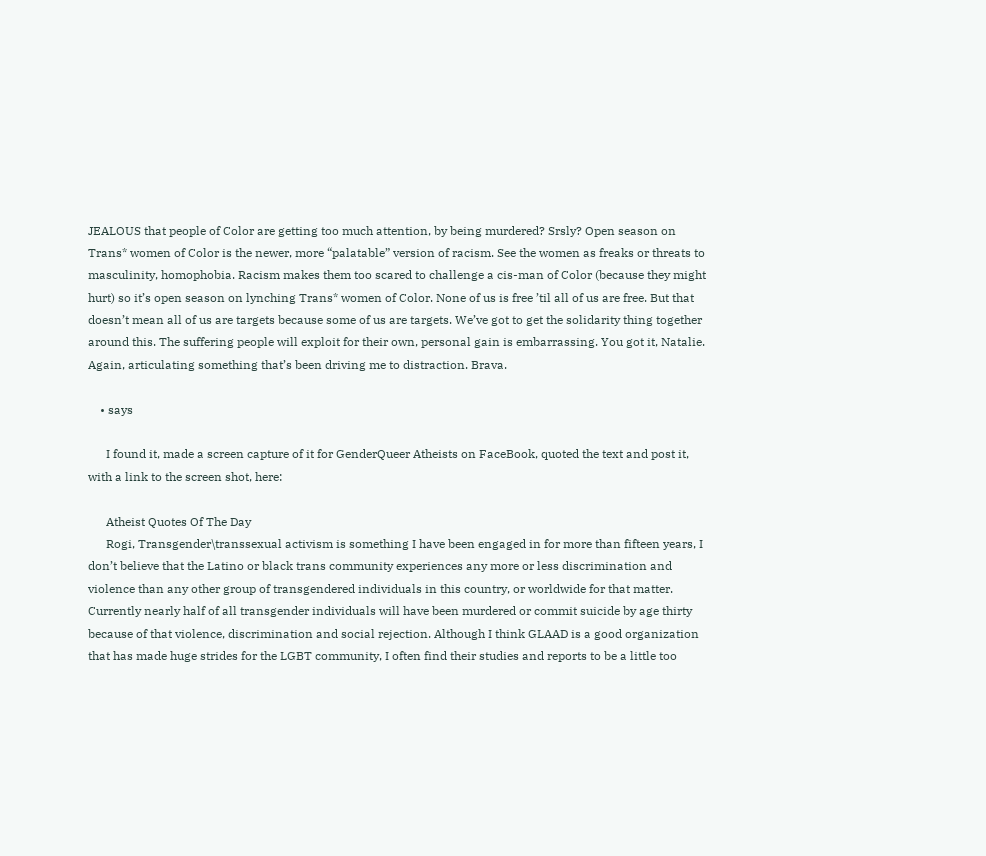JEALOUS that people of Color are getting too much attention, by being murdered? Srsly? Open season on Trans* women of Color is the newer, more “palatable” version of racism. See the women as freaks or threats to masculinity, homophobia. Racism makes them too scared to challenge a cis-man of Color (because they might hurt) so it’s open season on lynching Trans* women of Color. None of us is free ’til all of us are free. But that doesn’t mean all of us are targets because some of us are targets. We’ve got to get the solidarity thing together around this. The suffering people will exploit for their own, personal gain is embarrassing. You got it, Natalie. Again, articulating something that’s been driving me to distraction. Brava.

    • says

      I found it, made a screen capture of it for GenderQueer Atheists on FaceBook, quoted the text and post it, with a link to the screen shot, here:

      Atheist Quotes Of The Day
      Rogi, Transgender\transsexual activism is something I have been engaged in for more than fifteen years, I don’t believe that the Latino or black trans community experiences any more or less discrimination and violence than any other group of transgendered individuals in this country, or worldwide for that matter. Currently nearly half of all transgender individuals will have been murdered or commit suicide by age thirty because of that violence, discrimination and social rejection. Although I think GLAAD is a good organization that has made huge strides for the LGBT community, I often find their studies and reports to be a little too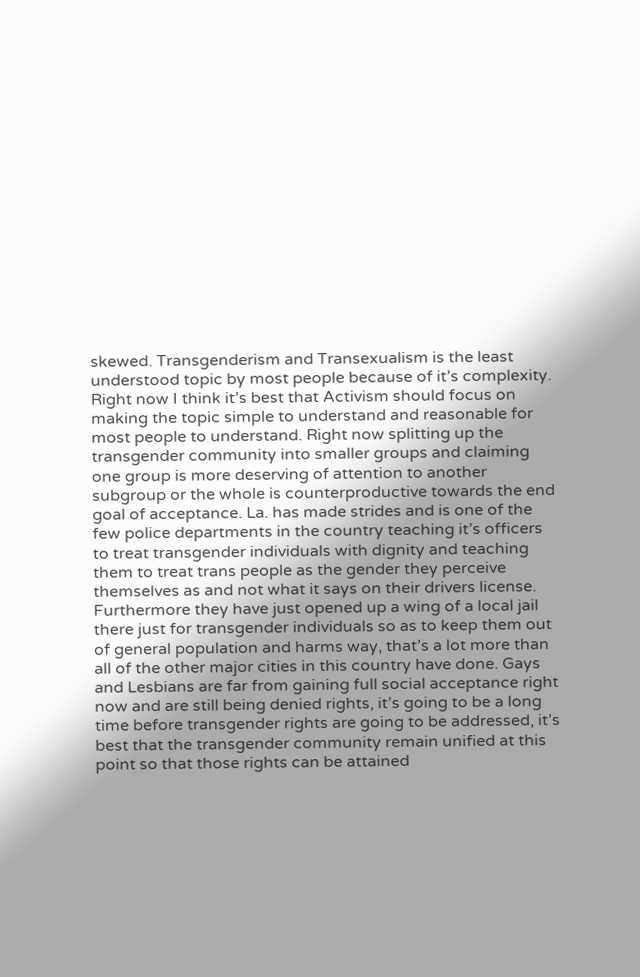skewed. Transgenderism and Transexualism is the least understood topic by most people because of it’s complexity. Right now I think it’s best that Activism should focus on making the topic simple to understand and reasonable for most people to understand. Right now splitting up the transgender community into smaller groups and claiming one group is more deserving of attention to another subgroup or the whole is counterproductive towards the end goal of acceptance. La. has made strides and is one of the few police departments in the country teaching it’s officers to treat transgender individuals with dignity and teaching them to treat trans people as the gender they perceive themselves as and not what it says on their drivers license. Furthermore they have just opened up a wing of a local jail there just for transgender individuals so as to keep them out of general population and harms way, that’s a lot more than all of the other major cities in this country have done. Gays and Lesbians are far from gaining full social acceptance right now and are still being denied rights, it’s going to be a long time before transgender rights are going to be addressed, it’s best that the transgender community remain unified at this point so that those rights can be attained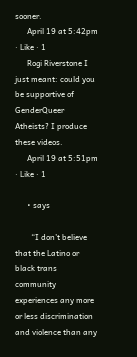sooner.
      April 19 at 5:42pm · Like · 1
      Rogi Riverstone I just meant: could you be supportive of GenderQueer Atheists? I produce these videos.
      April 19 at 5:51pm · Like · 1

      • says

        “I don’t believe that the Latino or black trans community experiences any more or less discrimination and violence than any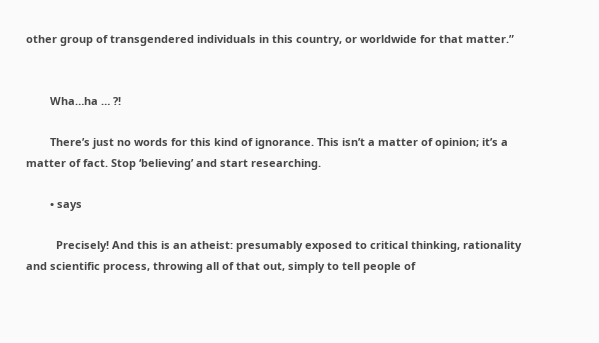other group of transgendered individuals in this country, or worldwide for that matter.”


        Wha…ha … ?!

        There’s just no words for this kind of ignorance. This isn’t a matter of opinion; it’s a matter of fact. Stop ‘believing’ and start researching.

        • says

          Precisely! And this is an atheist: presumably exposed to critical thinking, rationality and scientific process, throwing all of that out, simply to tell people of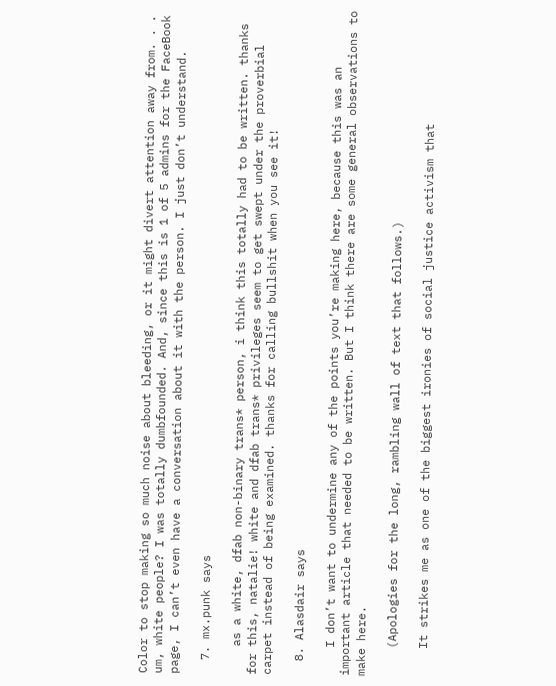Color to stop making so much noise about bleeding, or it might divert attention away from. . . um, white people? I was totally dumbfounded. And, since this is 1 of 5 admins for the FaceBook page, I can’t even have a conversation about it with the person. I just don’t understand.

  7. mx.punk says

    as a white, dfab non-binary trans* person, i think this totally had to be written. thanks for this, natalie! white and dfab trans* privileges seem to get swept under the proverbial carpet instead of being examined. thanks for calling bullshit when you see it!

  8. Alasdair says

    I don’t want to undermine any of the points you’re making here, because this was an important article that needed to be written. But I think there are some general observations to make here.

    (Apologies for the long, rambling wall of text that follows.)

    It strikes me as one of the biggest ironies of social justice activism that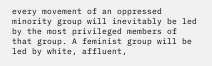every movement of an oppressed minority group will inevitably be led by the most privileged members of that group. A feminist group will be led by white, affluent,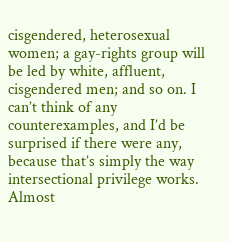cisgendered, heterosexual women; a gay-rights group will be led by white, affluent, cisgendered men; and so on. I can’t think of any counterexamples, and I’d be surprised if there were any, because that’s simply the way intersectional privilege works. Almost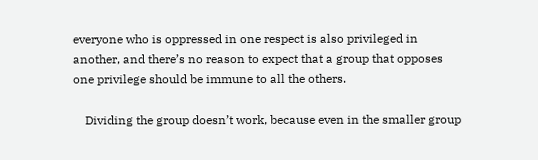everyone who is oppressed in one respect is also privileged in another, and there’s no reason to expect that a group that opposes one privilege should be immune to all the others.

    Dividing the group doesn’t work, because even in the smaller group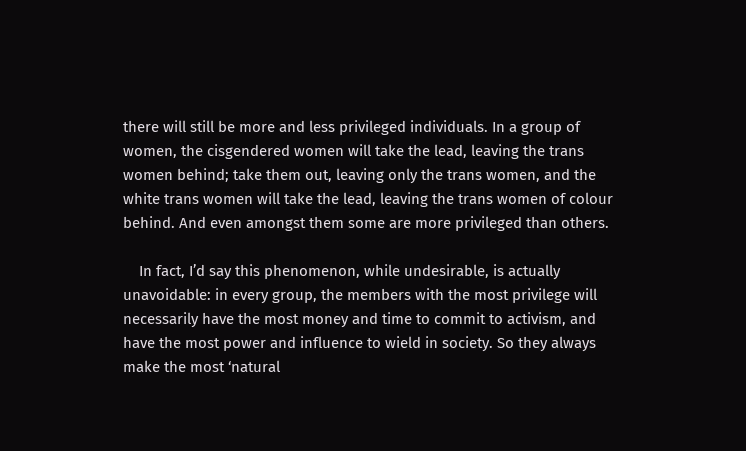there will still be more and less privileged individuals. In a group of women, the cisgendered women will take the lead, leaving the trans women behind; take them out, leaving only the trans women, and the white trans women will take the lead, leaving the trans women of colour behind. And even amongst them some are more privileged than others.

    In fact, I’d say this phenomenon, while undesirable, is actually unavoidable: in every group, the members with the most privilege will necessarily have the most money and time to commit to activism, and have the most power and influence to wield in society. So they always make the most ‘natural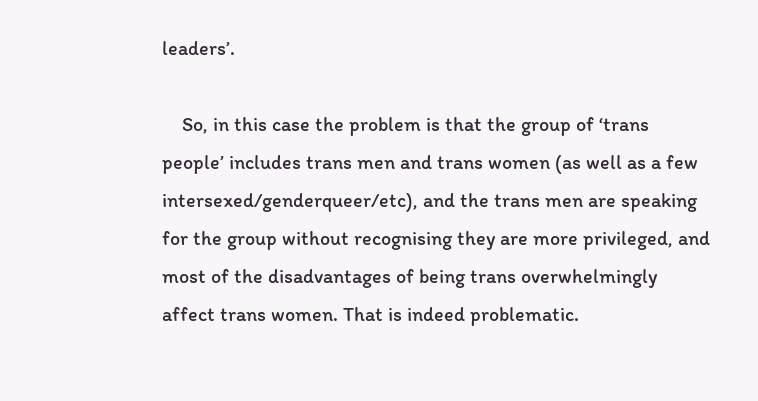leaders’.

    So, in this case the problem is that the group of ‘trans people’ includes trans men and trans women (as well as a few intersexed/genderqueer/etc), and the trans men are speaking for the group without recognising they are more privileged, and most of the disadvantages of being trans overwhelmingly affect trans women. That is indeed problematic.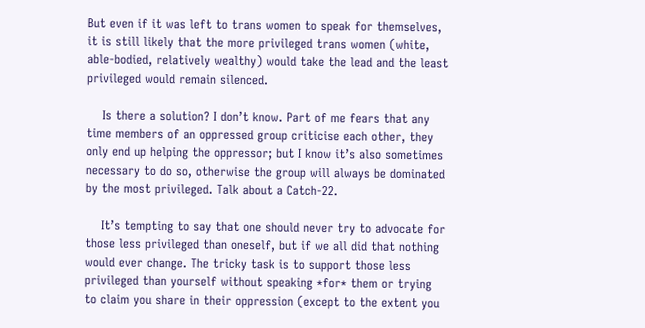But even if it was left to trans women to speak for themselves, it is still likely that the more privileged trans women (white, able-bodied, relatively wealthy) would take the lead and the least privileged would remain silenced.

    Is there a solution? I don’t know. Part of me fears that any time members of an oppressed group criticise each other, they only end up helping the oppressor; but I know it’s also sometimes necessary to do so, otherwise the group will always be dominated by the most privileged. Talk about a Catch-22.

    It’s tempting to say that one should never try to advocate for those less privileged than oneself, but if we all did that nothing would ever change. The tricky task is to support those less privileged than yourself without speaking *for* them or trying to claim you share in their oppression (except to the extent you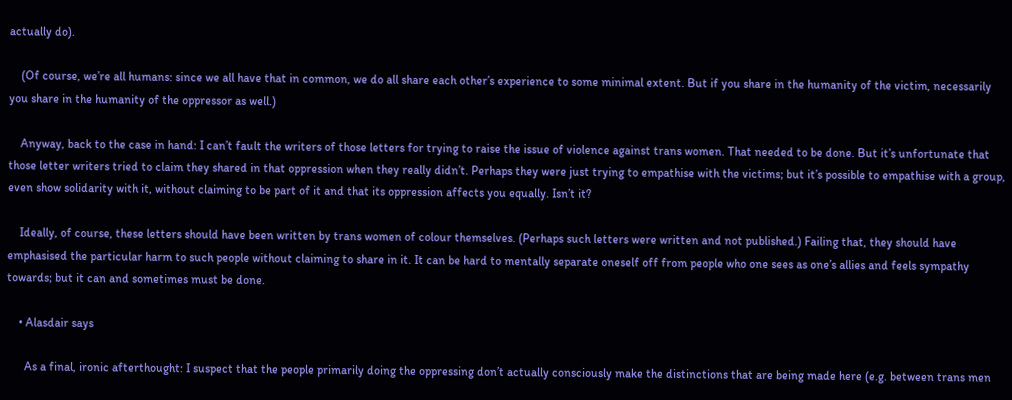actually do).

    (Of course, we’re all humans: since we all have that in common, we do all share each other’s experience to some minimal extent. But if you share in the humanity of the victim, necessarily you share in the humanity of the oppressor as well.)

    Anyway, back to the case in hand: I can’t fault the writers of those letters for trying to raise the issue of violence against trans women. That needed to be done. But it’s unfortunate that those letter writers tried to claim they shared in that oppression when they really didn’t. Perhaps they were just trying to empathise with the victims; but it’s possible to empathise with a group, even show solidarity with it, without claiming to be part of it and that its oppression affects you equally. Isn’t it?

    Ideally, of course, these letters should have been written by trans women of colour themselves. (Perhaps such letters were written and not published.) Failing that, they should have emphasised the particular harm to such people without claiming to share in it. It can be hard to mentally separate oneself off from people who one sees as one’s allies and feels sympathy towards; but it can and sometimes must be done.

    • Alasdair says

      As a final, ironic afterthought: I suspect that the people primarily doing the oppressing don’t actually consciously make the distinctions that are being made here (e.g. between trans men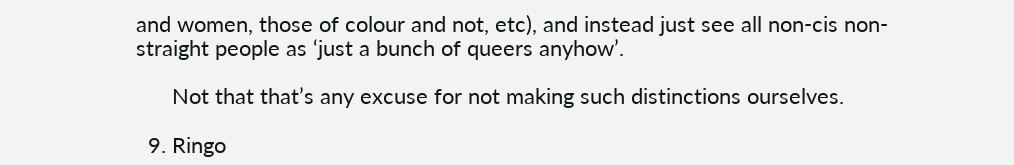and women, those of colour and not, etc), and instead just see all non-cis non-straight people as ‘just a bunch of queers anyhow’.

      Not that that’s any excuse for not making such distinctions ourselves.

  9. Ringo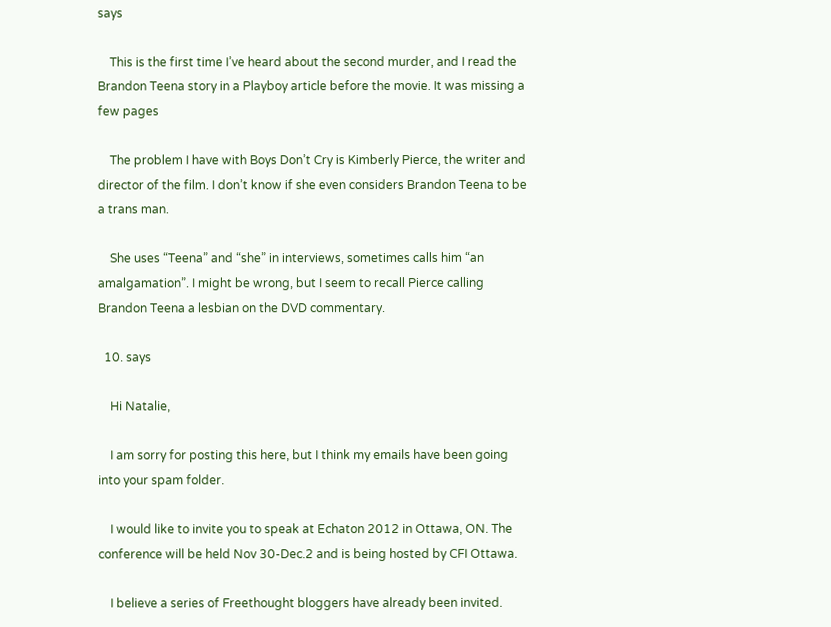says

    This is the first time I’ve heard about the second murder, and I read the Brandon Teena story in a Playboy article before the movie. It was missing a few pages

    The problem I have with Boys Don’t Cry is Kimberly Pierce, the writer and director of the film. I don’t know if she even considers Brandon Teena to be a trans man.

    She uses “Teena” and “she” in interviews, sometimes calls him “an amalgamation”. I might be wrong, but I seem to recall Pierce calling Brandon Teena a lesbian on the DVD commentary.

  10. says

    Hi Natalie,

    I am sorry for posting this here, but I think my emails have been going into your spam folder.

    I would like to invite you to speak at Echaton 2012 in Ottawa, ON. The conference will be held Nov 30-Dec.2 and is being hosted by CFI Ottawa.

    I believe a series of Freethought bloggers have already been invited.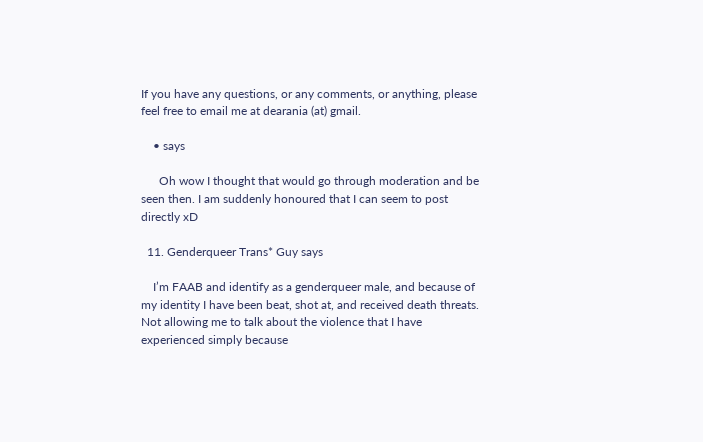If you have any questions, or any comments, or anything, please feel free to email me at dearania (at) gmail.

    • says

      Oh wow I thought that would go through moderation and be seen then. I am suddenly honoured that I can seem to post directly xD

  11. Genderqueer Trans* Guy says

    I’m FAAB and identify as a genderqueer male, and because of my identity I have been beat, shot at, and received death threats. Not allowing me to talk about the violence that I have experienced simply because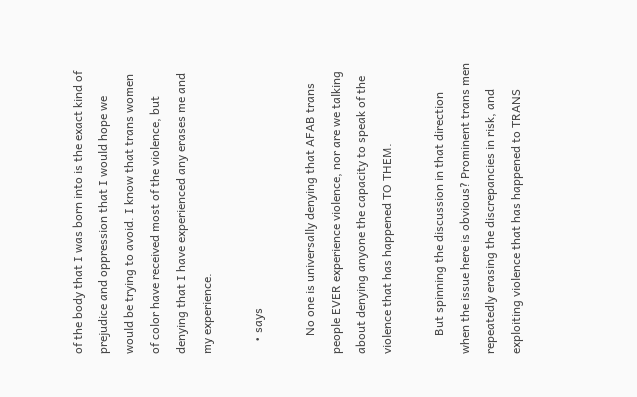of the body that I was born into is the exact kind of prejudice and oppression that I would hope we would be trying to avoid. I know that trans women of color have received most of the violence, but denying that I have experienced any erases me and my experience.

    • says

      No one is universally denying that AFAB trans people EVER experience violence, nor are we talking about denying anyone the capacity to speak of the violence that has happened TO THEM.

      But spinning the discussion in that direction when the issue here is obvious? Prominent trans men repeatedly erasing the discrepancies in risk, and exploiting violence that has happened to TRANS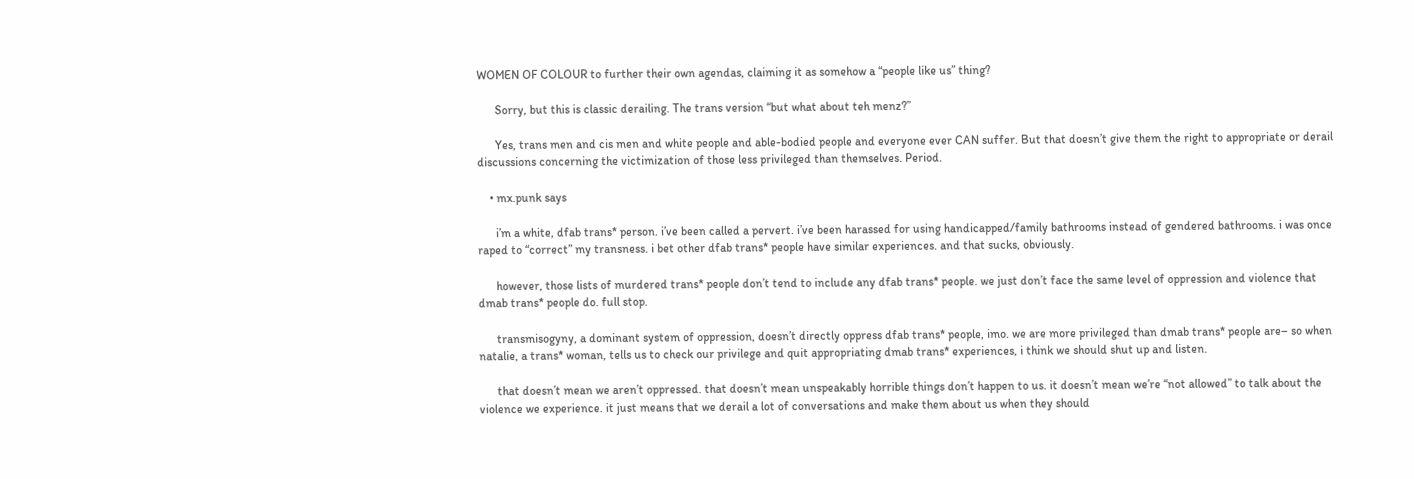WOMEN OF COLOUR to further their own agendas, claiming it as somehow a “people like us” thing?

      Sorry, but this is classic derailing. The trans version “but what about teh menz?”

      Yes, trans men and cis men and white people and able-bodied people and everyone ever CAN suffer. But that doesn’t give them the right to appropriate or derail discussions concerning the victimization of those less privileged than themselves. Period.

    • mx.punk says

      i’m a white, dfab trans* person. i’ve been called a pervert. i’ve been harassed for using handicapped/family bathrooms instead of gendered bathrooms. i was once raped to “correct” my transness. i bet other dfab trans* people have similar experiences. and that sucks, obviously.

      however, those lists of murdered trans* people don’t tend to include any dfab trans* people. we just don’t face the same level of oppression and violence that dmab trans* people do. full stop.

      transmisogyny, a dominant system of oppression, doesn’t directly oppress dfab trans* people, imo. we are more privileged than dmab trans* people are– so when natalie, a trans* woman, tells us to check our privilege and quit appropriating dmab trans* experiences, i think we should shut up and listen.

      that doesn’t mean we aren’t oppressed. that doesn’t mean unspeakably horrible things don’t happen to us. it doesn’t mean we’re “not allowed” to talk about the violence we experience. it just means that we derail a lot of conversations and make them about us when they should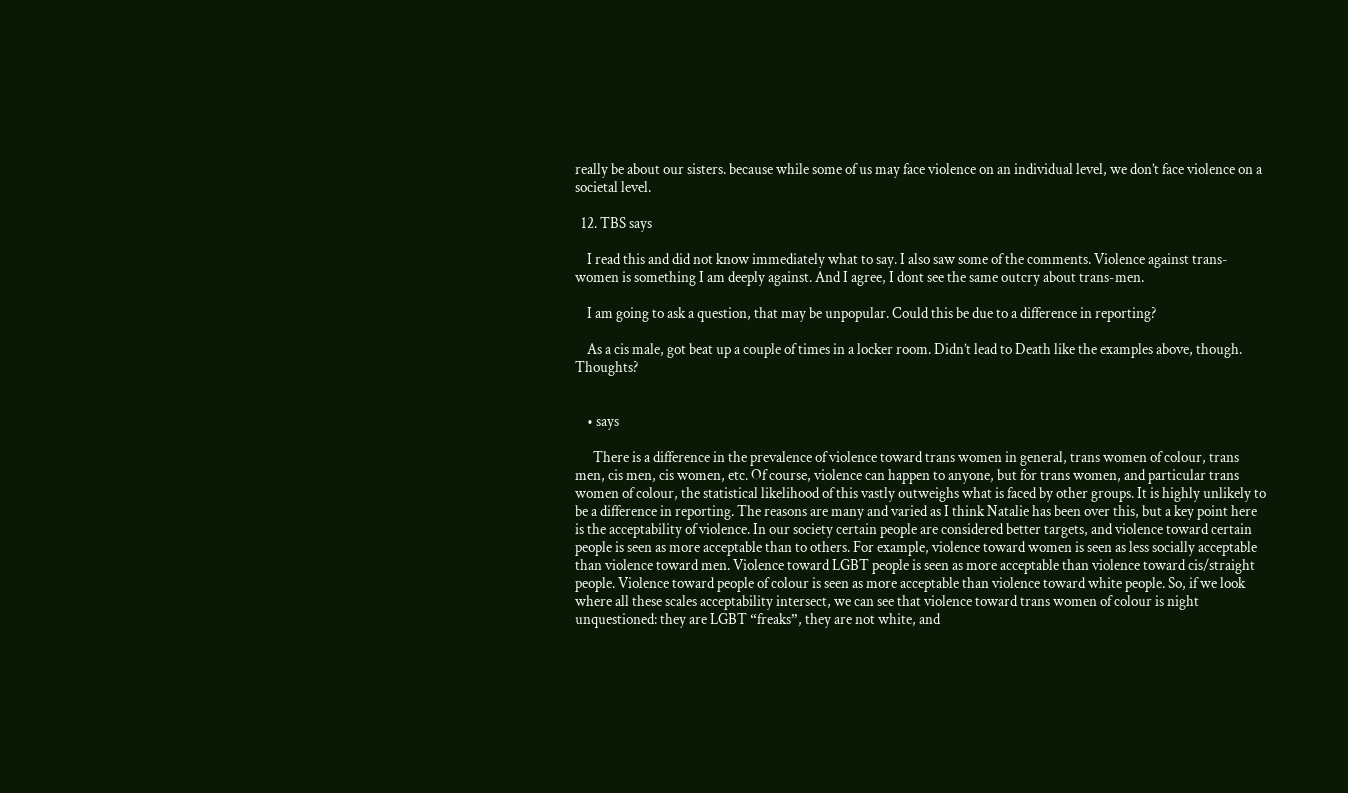really be about our sisters. because while some of us may face violence on an individual level, we don’t face violence on a societal level.

  12. TBS says

    I read this and did not know immediately what to say. I also saw some of the comments. Violence against trans-women is something I am deeply against. And I agree, I dont see the same outcry about trans-men.

    I am going to ask a question, that may be unpopular. Could this be due to a difference in reporting?

    As a cis male, got beat up a couple of times in a locker room. Didn’t lead to Death like the examples above, though. Thoughts?


    • says

      There is a difference in the prevalence of violence toward trans women in general, trans women of colour, trans men, cis men, cis women, etc. Of course, violence can happen to anyone, but for trans women, and particular trans women of colour, the statistical likelihood of this vastly outweighs what is faced by other groups. It is highly unlikely to be a difference in reporting. The reasons are many and varied as I think Natalie has been over this, but a key point here is the acceptability of violence. In our society certain people are considered better targets, and violence toward certain people is seen as more acceptable than to others. For example, violence toward women is seen as less socially acceptable than violence toward men. Violence toward LGBT people is seen as more acceptable than violence toward cis/straight people. Violence toward people of colour is seen as more acceptable than violence toward white people. So, if we look where all these scales acceptability intersect, we can see that violence toward trans women of colour is night unquestioned: they are LGBT “freaks”, they are not white, and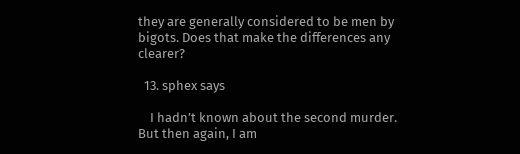they are generally considered to be men by bigots. Does that make the differences any clearer?

  13. sphex says

    I hadn’t known about the second murder. But then again, I am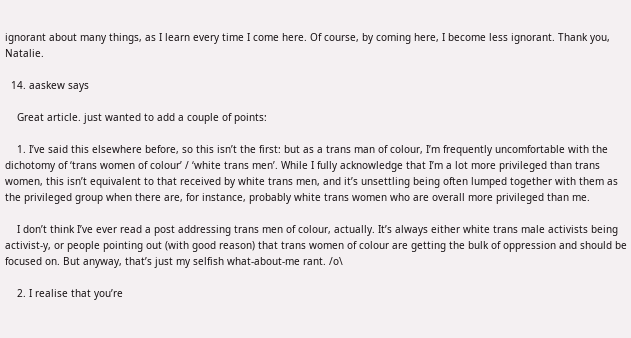ignorant about many things, as I learn every time I come here. Of course, by coming here, I become less ignorant. Thank you, Natalie.

  14. aaskew says

    Great article. just wanted to add a couple of points:

    1. I’ve said this elsewhere before, so this isn’t the first: but as a trans man of colour, I’m frequently uncomfortable with the dichotomy of ‘trans women of colour’ / ‘white trans men’. While I fully acknowledge that I’m a lot more privileged than trans women, this isn’t equivalent to that received by white trans men, and it’s unsettling being often lumped together with them as the privileged group when there are, for instance, probably white trans women who are overall more privileged than me.

    I don’t think I’ve ever read a post addressing trans men of colour, actually. It’s always either white trans male activists being activist-y, or people pointing out (with good reason) that trans women of colour are getting the bulk of oppression and should be focused on. But anyway, that’s just my selfish what-about-me rant. /o\

    2. I realise that you’re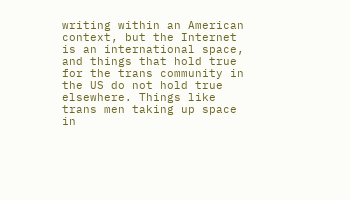writing within an American context, but the Internet is an international space, and things that hold true for the trans community in the US do not hold true elsewhere. Things like trans men taking up space in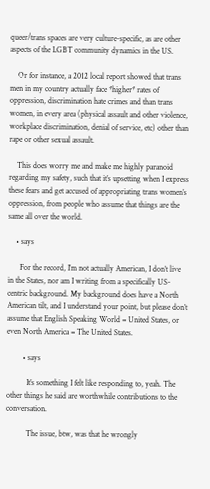queer/trans spaces are very culture-specific, as are other aspects of the LGBT community dynamics in the US.

    Or for instance, a 2012 local report showed that trans men in my country actually face *higher* rates of oppression, discrimination hate crimes and than trans women, in every area (physical assault and other violence, workplace discrimination, denial of service, etc) other than rape or other sexual assault.

    This does worry me and make me highly paranoid regarding my safety, such that it’s upsetting when I express these fears and get accused of appropriating trans women’s oppression, from people who assume that things are the same all over the world.

    • says

      For the record, I’m not actually American, I don’t live in the States, nor am I writing from a specifically US-centric background. My background does have a North American tilt, and I understand your point, but please don’t assume that English Speaking World = United States, or even North America = The United States.

        • says

          It’s something I felt like responding to, yeah. The other things he said are worthwhile contributions to the conversation.

          The issue, btw, was that he wrongly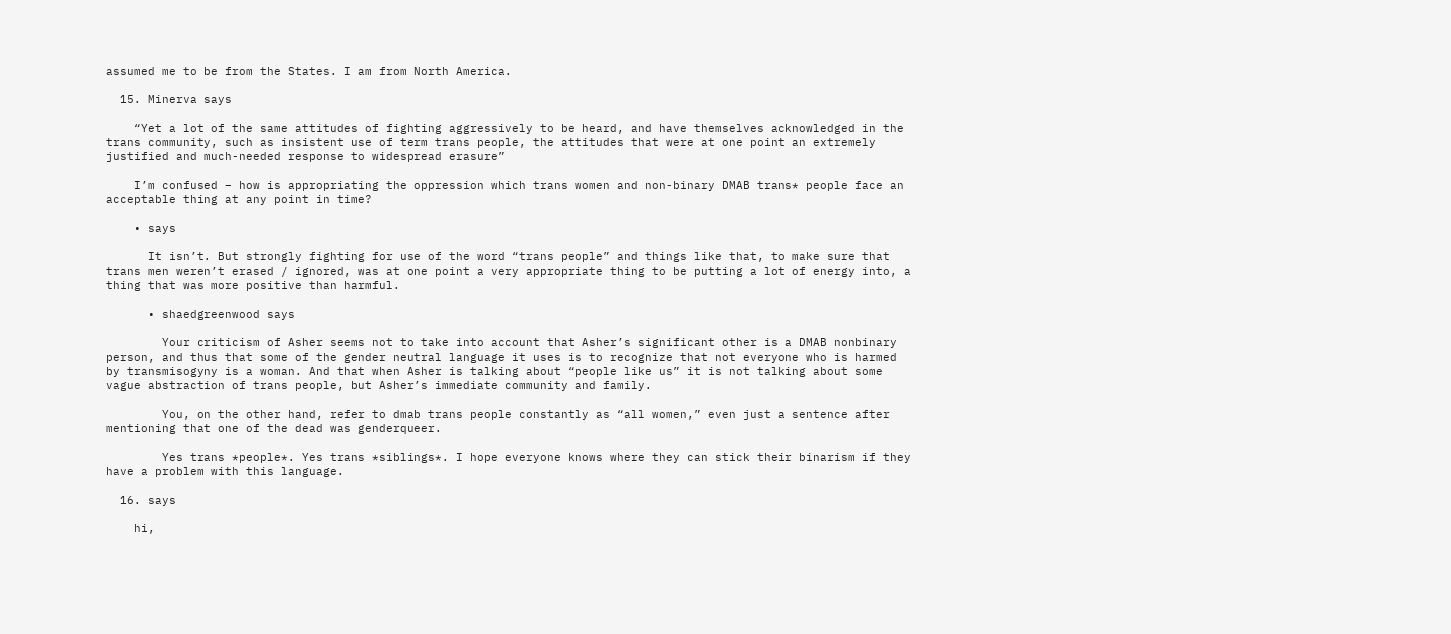assumed me to be from the States. I am from North America.

  15. Minerva says

    “Yet a lot of the same attitudes of fighting aggressively to be heard, and have themselves acknowledged in the trans community, such as insistent use of term trans people, the attitudes that were at one point an extremely justified and much-needed response to widespread erasure”

    I’m confused – how is appropriating the oppression which trans women and non-binary DMAB trans* people face an acceptable thing at any point in time?

    • says

      It isn’t. But strongly fighting for use of the word “trans people” and things like that, to make sure that trans men weren’t erased / ignored, was at one point a very appropriate thing to be putting a lot of energy into, a thing that was more positive than harmful.

      • shaedgreenwood says

        Your criticism of Asher seems not to take into account that Asher’s significant other is a DMAB nonbinary person, and thus that some of the gender neutral language it uses is to recognize that not everyone who is harmed by transmisogyny is a woman. And that when Asher is talking about “people like us” it is not talking about some vague abstraction of trans people, but Asher’s immediate community and family.

        You, on the other hand, refer to dmab trans people constantly as “all women,” even just a sentence after mentioning that one of the dead was genderqueer.

        Yes trans *people*. Yes trans *siblings*. I hope everyone knows where they can stick their binarism if they have a problem with this language.

  16. says

    hi,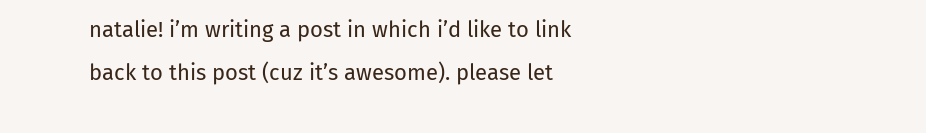natalie! i’m writing a post in which i’d like to link back to this post (cuz it’s awesome). please let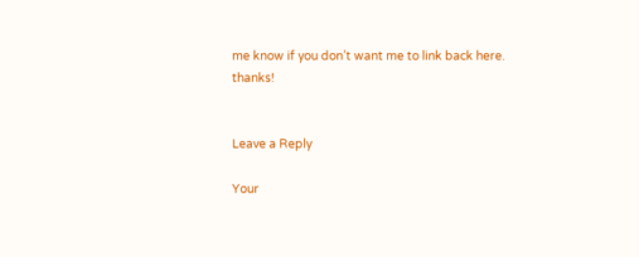me know if you don’t want me to link back here. thanks!


Leave a Reply

Your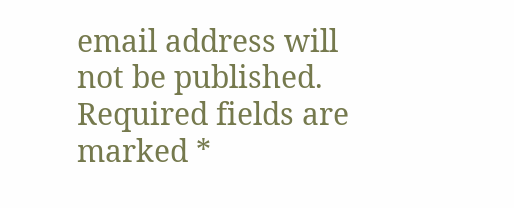email address will not be published. Required fields are marked *